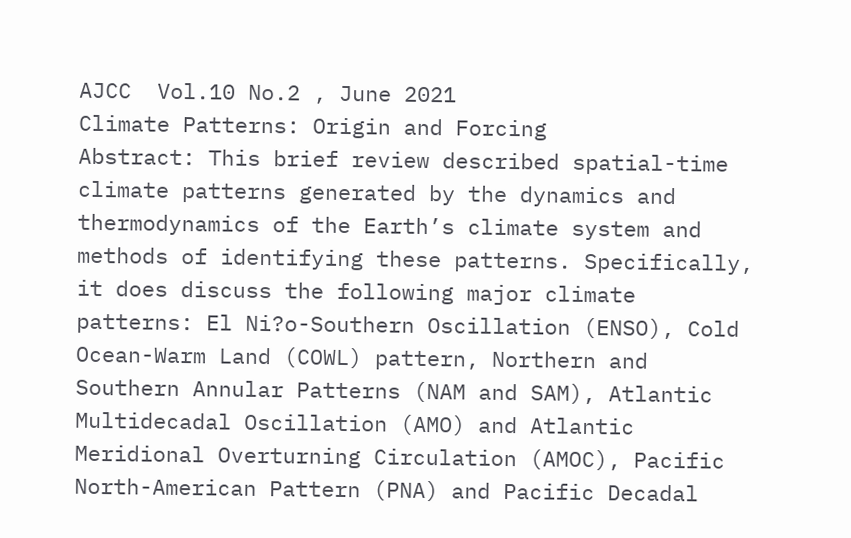AJCC  Vol.10 No.2 , June 2021
Climate Patterns: Origin and Forcing
Abstract: This brief review described spatial-time climate patterns generated by the dynamics and thermodynamics of the Earth’s climate system and methods of identifying these patterns. Specifically, it does discuss the following major climate patterns: El Ni?o-Southern Oscillation (ENSO), Cold Ocean-Warm Land (COWL) pattern, Northern and Southern Annular Patterns (NAM and SAM), Atlantic Multidecadal Oscillation (AMO) and Atlantic Meridional Overturning Circulation (AMOC), Pacific North-American Pattern (PNA) and Pacific Decadal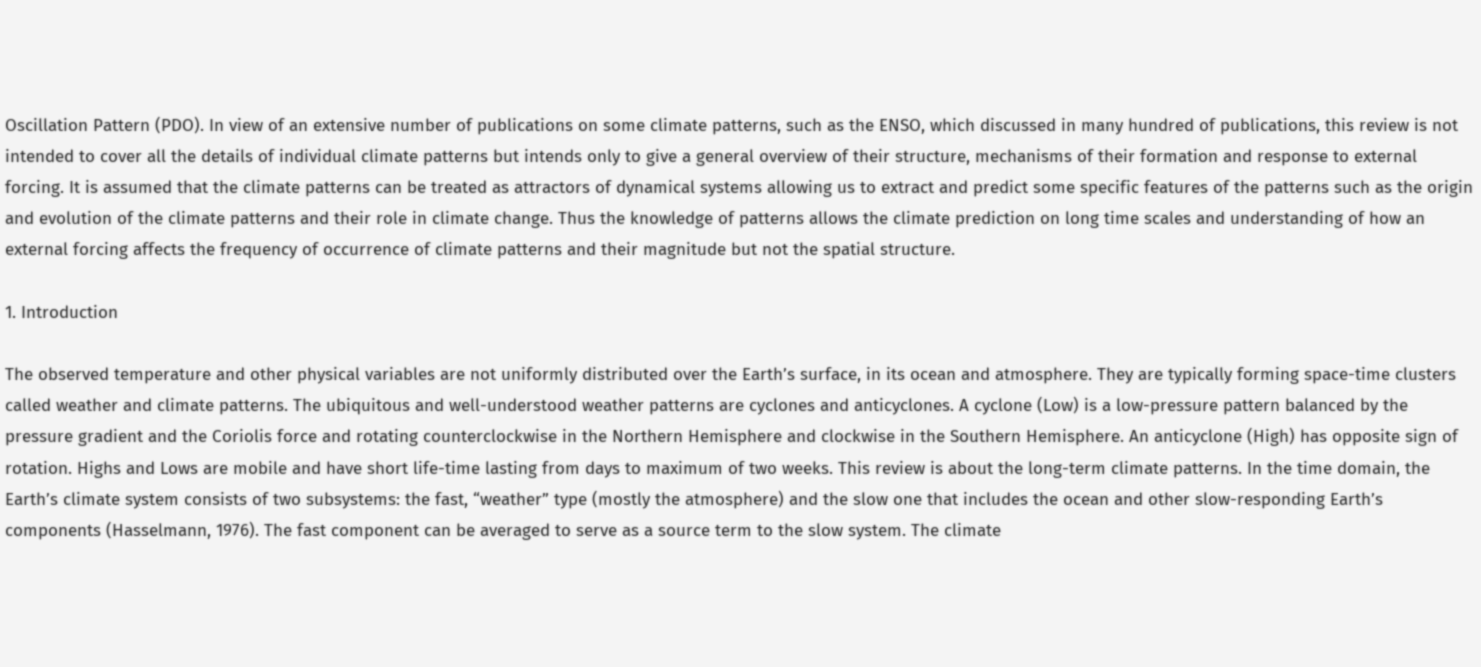Oscillation Pattern (PDO). In view of an extensive number of publications on some climate patterns, such as the ENSO, which discussed in many hundred of publications, this review is not intended to cover all the details of individual climate patterns but intends only to give a general overview of their structure, mechanisms of their formation and response to external forcing. It is assumed that the climate patterns can be treated as attractors of dynamical systems allowing us to extract and predict some specific features of the patterns such as the origin and evolution of the climate patterns and their role in climate change. Thus the knowledge of patterns allows the climate prediction on long time scales and understanding of how an external forcing affects the frequency of occurrence of climate patterns and their magnitude but not the spatial structure.

1. Introduction

The observed temperature and other physical variables are not uniformly distributed over the Earth’s surface, in its ocean and atmosphere. They are typically forming space-time clusters called weather and climate patterns. The ubiquitous and well-understood weather patterns are cyclones and anticyclones. A cyclone (Low) is a low-pressure pattern balanced by the pressure gradient and the Coriolis force and rotating counterclockwise in the Northern Hemisphere and clockwise in the Southern Hemisphere. An anticyclone (High) has opposite sign of rotation. Highs and Lows are mobile and have short life-time lasting from days to maximum of two weeks. This review is about the long-term climate patterns. In the time domain, the Earth’s climate system consists of two subsystems: the fast, “weather” type (mostly the atmosphere) and the slow one that includes the ocean and other slow-responding Earth’s components (Hasselmann, 1976). The fast component can be averaged to serve as a source term to the slow system. The climate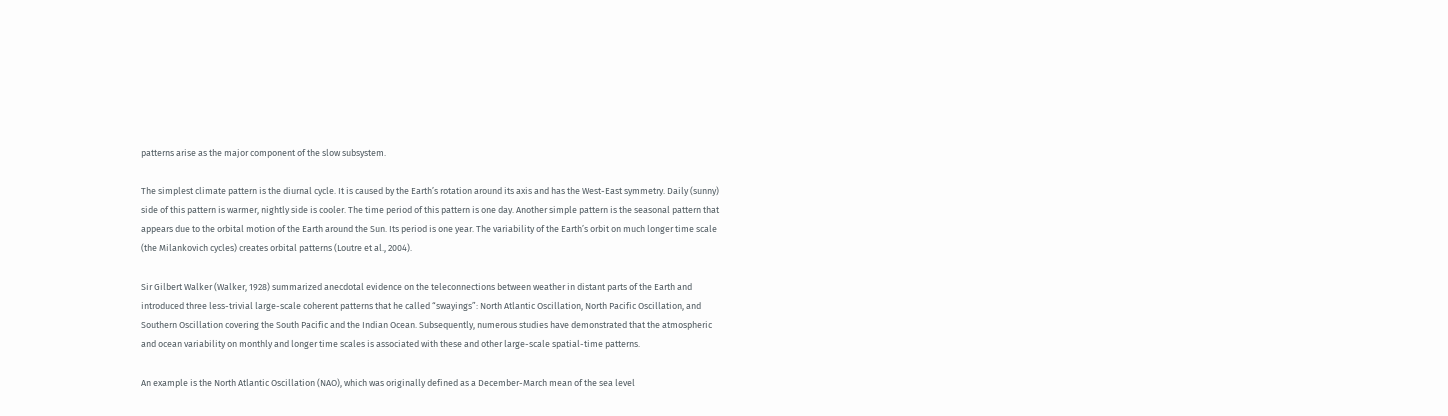patterns arise as the major component of the slow subsystem.

The simplest climate pattern is the diurnal cycle. It is caused by the Earth’s rotation around its axis and has the West-East symmetry. Daily (sunny) side of this pattern is warmer, nightly side is cooler. The time period of this pattern is one day. Another simple pattern is the seasonal pattern that appears due to the orbital motion of the Earth around the Sun. Its period is one year. The variability of the Earth’s orbit on much longer time scale (the Milankovich cycles) creates orbital patterns (Loutre et al., 2004).

Sir Gilbert Walker (Walker, 1928) summarized anecdotal evidence on the teleconnections between weather in distant parts of the Earth and introduced three less-trivial large-scale coherent patterns that he called “swayings”: North Atlantic Oscillation, North Pacific Oscillation, and Southern Oscillation covering the South Pacific and the Indian Ocean. Subsequently, numerous studies have demonstrated that the atmospheric and ocean variability on monthly and longer time scales is associated with these and other large-scale spatial-time patterns.

An example is the North Atlantic Oscillation (NAO), which was originally defined as a December-March mean of the sea level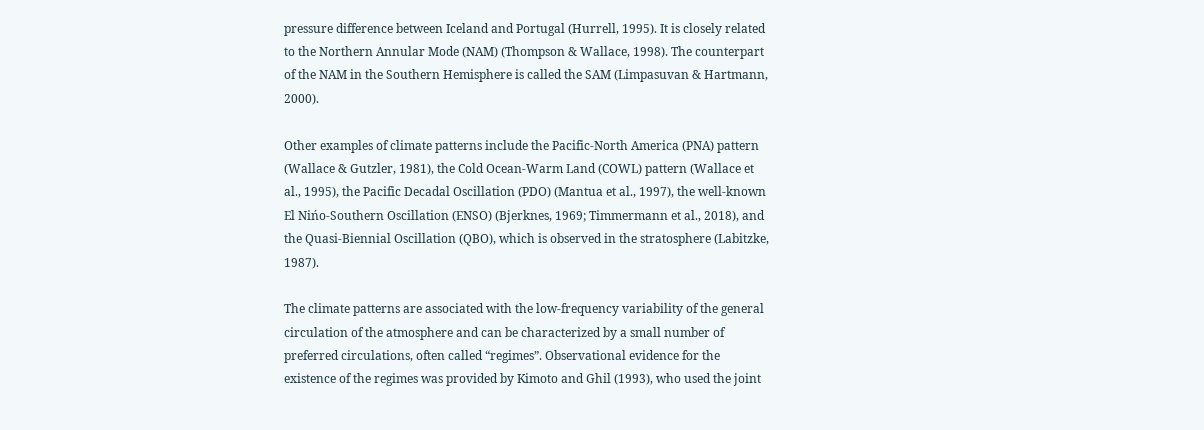pressure difference between Iceland and Portugal (Hurrell, 1995). It is closely related to the Northern Annular Mode (NAM) (Thompson & Wallace, 1998). The counterpart of the NAM in the Southern Hemisphere is called the SAM (Limpasuvan & Hartmann, 2000).

Other examples of climate patterns include the Pacific-North America (PNA) pattern (Wallace & Gutzler, 1981), the Cold Ocean-Warm Land (COWL) pattern (Wallace et al., 1995), the Pacific Decadal Oscillation (PDO) (Mantua et al., 1997), the well-known El Nińo-Southern Oscillation (ENSO) (Bjerknes, 1969; Timmermann et al., 2018), and the Quasi-Biennial Oscillation (QBO), which is observed in the stratosphere (Labitzke, 1987).

The climate patterns are associated with the low-frequency variability of the general circulation of the atmosphere and can be characterized by a small number of preferred circulations, often called “regimes”. Observational evidence for the existence of the regimes was provided by Kimoto and Ghil (1993), who used the joint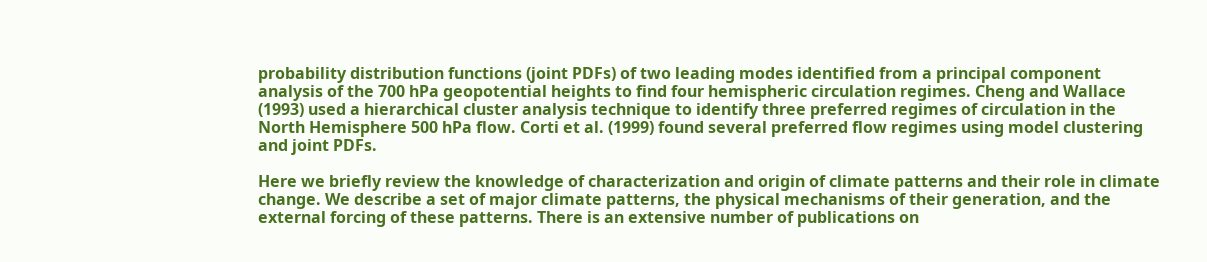probability distribution functions (joint PDFs) of two leading modes identified from a principal component analysis of the 700 hPa geopotential heights to find four hemispheric circulation regimes. Cheng and Wallace (1993) used a hierarchical cluster analysis technique to identify three preferred regimes of circulation in the North Hemisphere 500 hPa flow. Corti et al. (1999) found several preferred flow regimes using model clustering and joint PDFs.

Here we briefly review the knowledge of characterization and origin of climate patterns and their role in climate change. We describe a set of major climate patterns, the physical mechanisms of their generation, and the external forcing of these patterns. There is an extensive number of publications on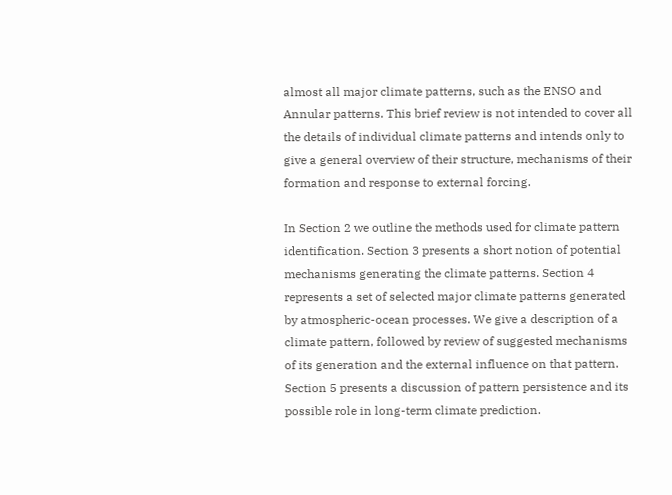almost all major climate patterns, such as the ENSO and Annular patterns. This brief review is not intended to cover all the details of individual climate patterns and intends only to give a general overview of their structure, mechanisms of their formation and response to external forcing.

In Section 2 we outline the methods used for climate pattern identification. Section 3 presents a short notion of potential mechanisms generating the climate patterns. Section 4 represents a set of selected major climate patterns generated by atmospheric-ocean processes. We give a description of a climate pattern, followed by review of suggested mechanisms of its generation and the external influence on that pattern. Section 5 presents a discussion of pattern persistence and its possible role in long-term climate prediction.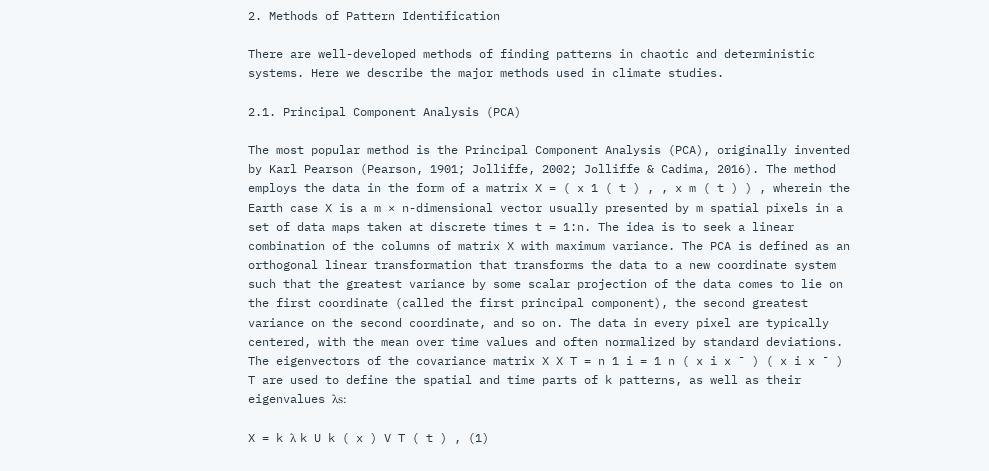2. Methods of Pattern Identification

There are well-developed methods of finding patterns in chaotic and deterministic systems. Here we describe the major methods used in climate studies.

2.1. Principal Component Analysis (PCA)

The most popular method is the Principal Component Analysis (PCA), originally invented by Karl Pearson (Pearson, 1901; Jolliffe, 2002; Jolliffe & Cadima, 2016). The method employs the data in the form of a matrix X = ( x 1 ( t ) , , x m ( t ) ) , wherein the Earth case X is a m × n-dimensional vector usually presented by m spatial pixels in a set of data maps taken at discrete times t = 1:n. The idea is to seek a linear combination of the columns of matrix X with maximum variance. The PCA is defined as an orthogonal linear transformation that transforms the data to a new coordinate system such that the greatest variance by some scalar projection of the data comes to lie on the first coordinate (called the first principal component), the second greatest variance on the second coordinate, and so on. The data in every pixel are typically centered, with the mean over time values and often normalized by standard deviations. The eigenvectors of the covariance matrix X X T = n 1 i = 1 n ( x i x ¯ ) ( x i x ¯ ) T are used to define the spatial and time parts of k patterns, as well as their eigenvalues λs:

X = k λ k U k ( x ) V T ( t ) , (1)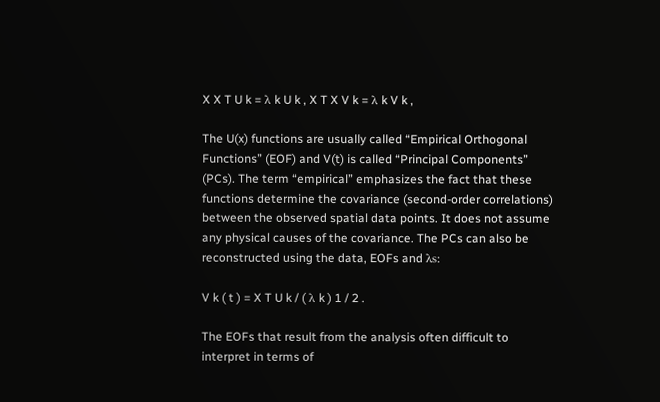X X T U k = λ k U k , X T X V k = λ k V k ,

The U(x) functions are usually called “Empirical Orthogonal Functions” (EOF) and V(t) is called “Principal Components” (PCs). The term “empirical” emphasizes the fact that these functions determine the covariance (second-order correlations) between the observed spatial data points. It does not assume any physical causes of the covariance. The PCs can also be reconstructed using the data, EOFs and λs:

V k ( t ) = X T U k / ( λ k ) 1 / 2 .

The EOFs that result from the analysis often difficult to interpret in terms of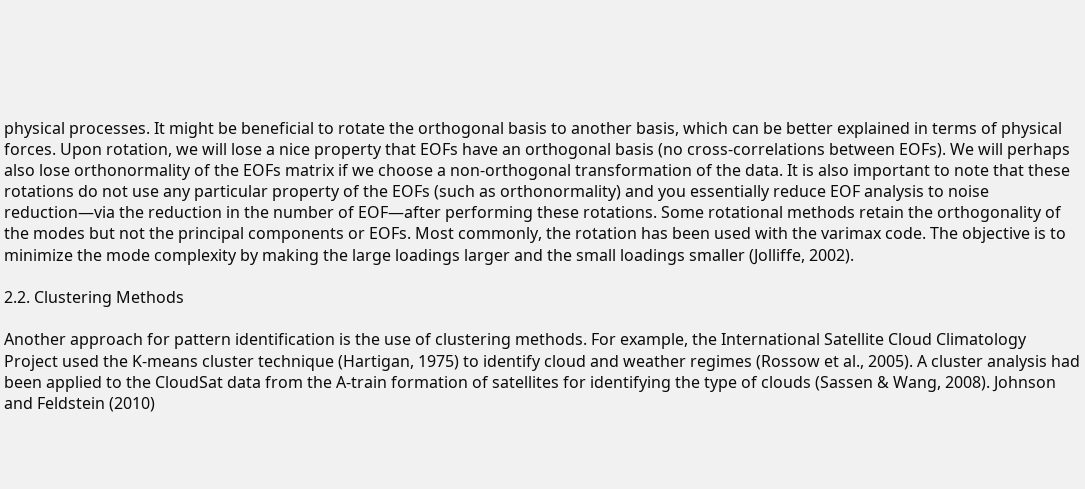physical processes. It might be beneficial to rotate the orthogonal basis to another basis, which can be better explained in terms of physical forces. Upon rotation, we will lose a nice property that EOFs have an orthogonal basis (no cross-correlations between EOFs). We will perhaps also lose orthonormality of the EOFs matrix if we choose a non-orthogonal transformation of the data. It is also important to note that these rotations do not use any particular property of the EOFs (such as orthonormality) and you essentially reduce EOF analysis to noise reduction—via the reduction in the number of EOF—after performing these rotations. Some rotational methods retain the orthogonality of the modes but not the principal components or EOFs. Most commonly, the rotation has been used with the varimax code. The objective is to minimize the mode complexity by making the large loadings larger and the small loadings smaller (Jolliffe, 2002).

2.2. Clustering Methods

Another approach for pattern identification is the use of clustering methods. For example, the International Satellite Cloud Climatology Project used the K-means cluster technique (Hartigan, 1975) to identify cloud and weather regimes (Rossow et al., 2005). A cluster analysis had been applied to the CloudSat data from the A-train formation of satellites for identifying the type of clouds (Sassen & Wang, 2008). Johnson and Feldstein (2010)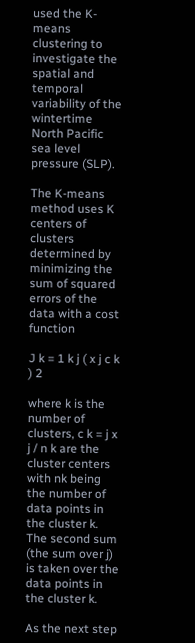used the K-means clustering to investigate the spatial and temporal variability of the wintertime North Pacific sea level pressure (SLP).

The K-means method uses K centers of clusters determined by minimizing the sum of squared errors of the data with a cost function

J k = 1 k j ( x j c k ) 2

where k is the number of clusters, c k = j x j / n k are the cluster centers with nk being the number of data points in the cluster k. The second sum (the sum over j) is taken over the data points in the cluster k.

As the next step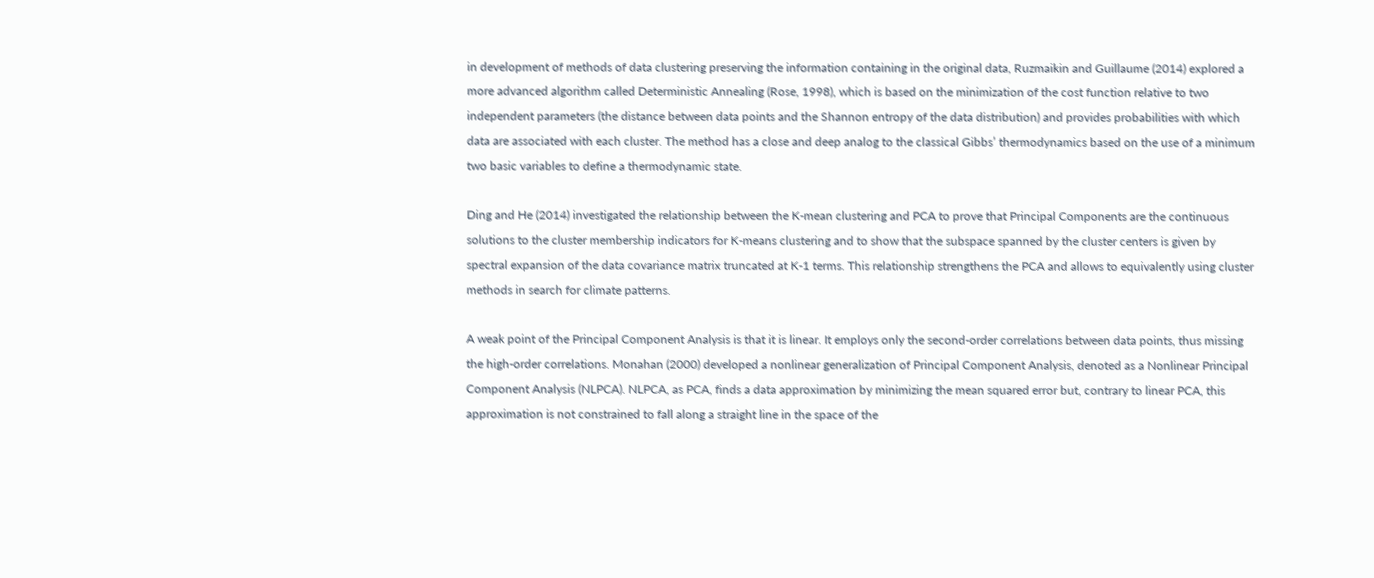in development of methods of data clustering preserving the information containing in the original data, Ruzmaikin and Guillaume (2014) explored a more advanced algorithm called Deterministic Annealing (Rose, 1998), which is based on the minimization of the cost function relative to two independent parameters (the distance between data points and the Shannon entropy of the data distribution) and provides probabilities with which data are associated with each cluster. The method has a close and deep analog to the classical Gibbs’ thermodynamics based on the use of a minimum two basic variables to define a thermodynamic state.

Ding and He (2014) investigated the relationship between the K-mean clustering and PCA to prove that Principal Components are the continuous solutions to the cluster membership indicators for K-means clustering and to show that the subspace spanned by the cluster centers is given by spectral expansion of the data covariance matrix truncated at K-1 terms. This relationship strengthens the PCA and allows to equivalently using cluster methods in search for climate patterns.

A weak point of the Principal Component Analysis is that it is linear. It employs only the second-order correlations between data points, thus missing the high-order correlations. Monahan (2000) developed a nonlinear generalization of Principal Component Analysis, denoted as a Nonlinear Principal Component Analysis (NLPCA). NLPCA, as PCA, finds a data approximation by minimizing the mean squared error but, contrary to linear PCA, this approximation is not constrained to fall along a straight line in the space of the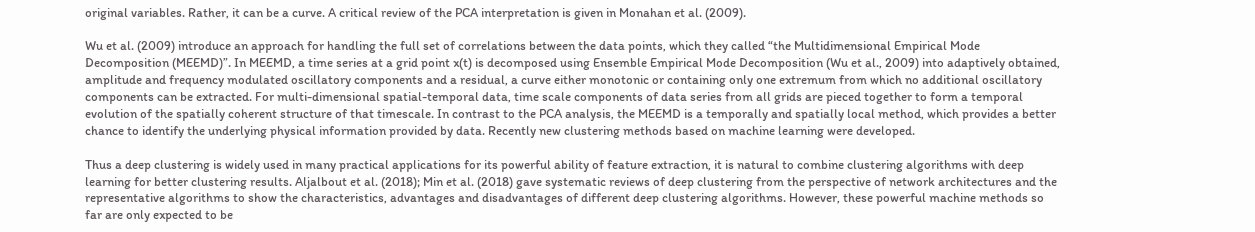original variables. Rather, it can be a curve. A critical review of the PCA interpretation is given in Monahan et al. (2009).

Wu et al. (2009) introduce an approach for handling the full set of correlations between the data points, which they called “the Multidimensional Empirical Mode Decomposition (MEEMD)”. In MEEMD, a time series at a grid point x(t) is decomposed using Ensemble Empirical Mode Decomposition (Wu et al., 2009) into adaptively obtained, amplitude and frequency modulated oscillatory components and a residual, a curve either monotonic or containing only one extremum from which no additional oscillatory components can be extracted. For multi-dimensional spatial-temporal data, time scale components of data series from all grids are pieced together to form a temporal evolution of the spatially coherent structure of that timescale. In contrast to the PCA analysis, the MEEMD is a temporally and spatially local method, which provides a better chance to identify the underlying physical information provided by data. Recently new clustering methods based on machine learning were developed.

Thus a deep clustering is widely used in many practical applications for its powerful ability of feature extraction, it is natural to combine clustering algorithms with deep learning for better clustering results. Aljalbout et al. (2018); Min et al. (2018) gave systematic reviews of deep clustering from the perspective of network architectures and the representative algorithms to show the characteristics, advantages and disadvantages of different deep clustering algorithms. However, these powerful machine methods so far are only expected to be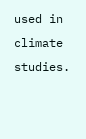used in climate studies.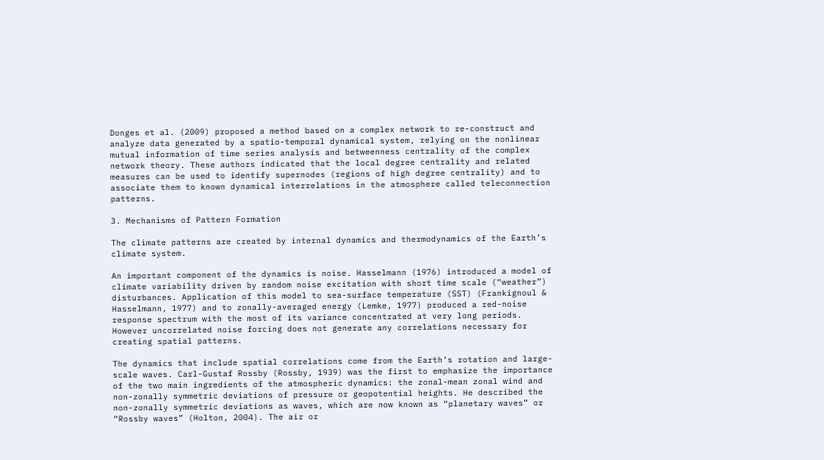Donges et al. (2009) proposed a method based on a complex network to re-construct and analyze data generated by a spatio-temporal dynamical system, relying on the nonlinear mutual information of time series analysis and betweenness centrality of the complex network theory. These authors indicated that the local degree centrality and related measures can be used to identify supernodes (regions of high degree centrality) and to associate them to known dynamical interrelations in the atmosphere called teleconnection patterns.

3. Mechanisms of Pattern Formation

The climate patterns are created by internal dynamics and thermodynamics of the Earth’s climate system.

An important component of the dynamics is noise. Hasselmann (1976) introduced a model of climate variability driven by random noise excitation with short time scale (“weather”) disturbances. Application of this model to sea-surface temperature (SST) (Frankignoul & Hasselmann, 1977) and to zonally-averaged energy (Lemke, 1977) produced a red-noise response spectrum with the most of its variance concentrated at very long periods. However uncorrelated noise forcing does not generate any correlations necessary for creating spatial patterns.

The dynamics that include spatial correlations come from the Earth’s rotation and large-scale waves. Carl-Gustaf Rossby (Rossby, 1939) was the first to emphasize the importance of the two main ingredients of the atmospheric dynamics: the zonal-mean zonal wind and non-zonally symmetric deviations of pressure or geopotential heights. He described the non-zonally symmetric deviations as waves, which are now known as “planetary waves” or “Rossby waves” (Holton, 2004). The air or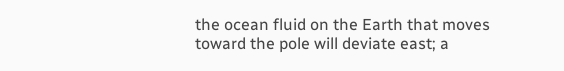the ocean fluid on the Earth that moves toward the pole will deviate east; a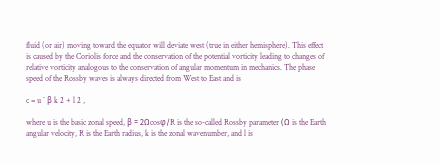fluid (or air) moving toward the equator will deviate west (true in either hemisphere). This effect is caused by the Coriolis force and the conservation of the potential vorticity leading to changes of relative vorticity analogous to the conservation of angular momentum in mechanics. The phase speed of the Rossby waves is always directed from West to East and is

c = u ¯ β k 2 + l 2 ,

where u is the basic zonal speed, β = 2Ωcosφ/R is the so-called Rossby parameter (Ω is the Earth angular velocity, R is the Earth radius, k is the zonal wavenumber, and l is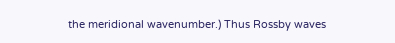the meridional wavenumber.) Thus Rossby waves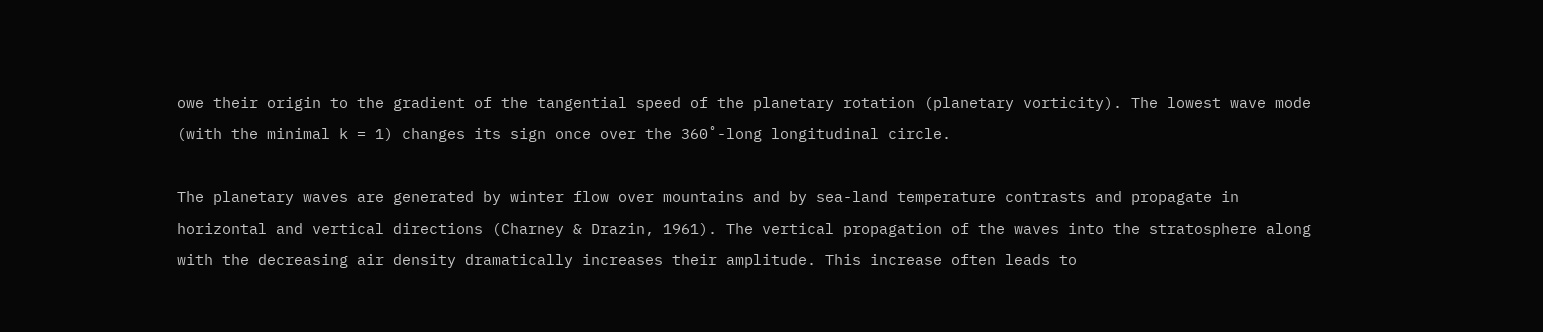owe their origin to the gradient of the tangential speed of the planetary rotation (planetary vorticity). The lowest wave mode (with the minimal k = 1) changes its sign once over the 360˚-long longitudinal circle.

The planetary waves are generated by winter flow over mountains and by sea-land temperature contrasts and propagate in horizontal and vertical directions (Charney & Drazin, 1961). The vertical propagation of the waves into the stratosphere along with the decreasing air density dramatically increases their amplitude. This increase often leads to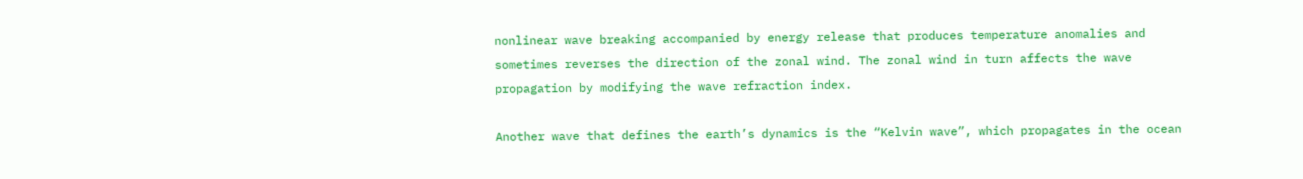nonlinear wave breaking accompanied by energy release that produces temperature anomalies and sometimes reverses the direction of the zonal wind. The zonal wind in turn affects the wave propagation by modifying the wave refraction index.

Another wave that defines the earth’s dynamics is the “Kelvin wave”, which propagates in the ocean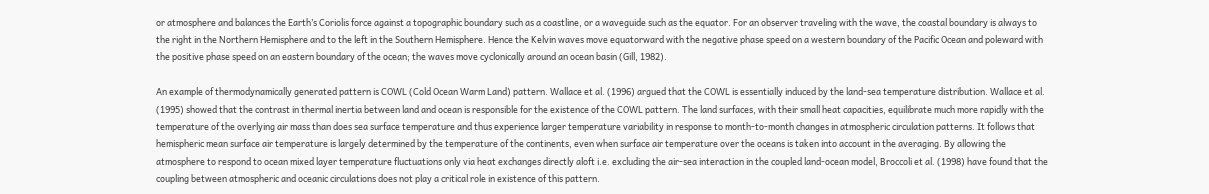or atmosphere and balances the Earth’s Coriolis force against a topographic boundary such as a coastline, or a waveguide such as the equator. For an observer traveling with the wave, the coastal boundary is always to the right in the Northern Hemisphere and to the left in the Southern Hemisphere. Hence the Kelvin waves move equatorward with the negative phase speed on a western boundary of the Pacific Ocean and poleward with the positive phase speed on an eastern boundary of the ocean; the waves move cyclonically around an ocean basin (Gill, 1982).

An example of thermodynamically generated pattern is COWL (Cold Ocean Warm Land) pattern. Wallace et al. (1996) argued that the COWL is essentially induced by the land-sea temperature distribution. Wallace et al. (1995) showed that the contrast in thermal inertia between land and ocean is responsible for the existence of the COWL pattern. The land surfaces, with their small heat capacities, equilibrate much more rapidly with the temperature of the overlying air mass than does sea surface temperature and thus experience larger temperature variability in response to month-to-month changes in atmospheric circulation patterns. It follows that hemispheric mean surface air temperature is largely determined by the temperature of the continents, even when surface air temperature over the oceans is taken into account in the averaging. By allowing the atmosphere to respond to ocean mixed layer temperature fluctuations only via heat exchanges directly aloft i.e. excluding the air-sea interaction in the coupled land-ocean model, Broccoli et al. (1998) have found that the coupling between atmospheric and oceanic circulations does not play a critical role in existence of this pattern.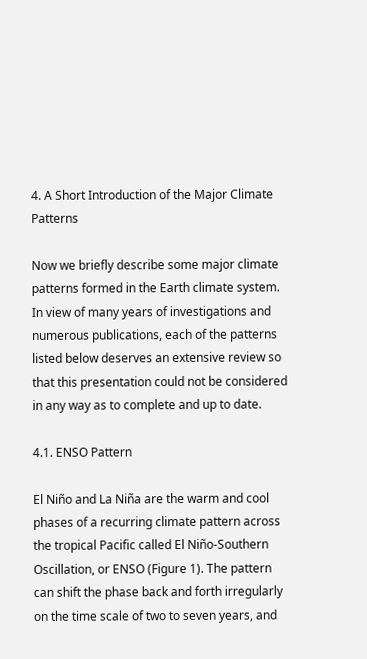4. A Short Introduction of the Major Climate Patterns

Now we briefly describe some major climate patterns formed in the Earth climate system. In view of many years of investigations and numerous publications, each of the patterns listed below deserves an extensive review so that this presentation could not be considered in any way as to complete and up to date.

4.1. ENSO Pattern

El Niño and La Niña are the warm and cool phases of a recurring climate pattern across the tropical Pacific called El Niño-Southern Oscillation, or ENSO (Figure 1). The pattern can shift the phase back and forth irregularly on the time scale of two to seven years, and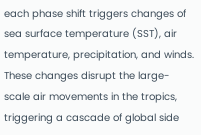each phase shift triggers changes of sea surface temperature (SST), air temperature, precipitation, and winds. These changes disrupt the large-scale air movements in the tropics, triggering a cascade of global side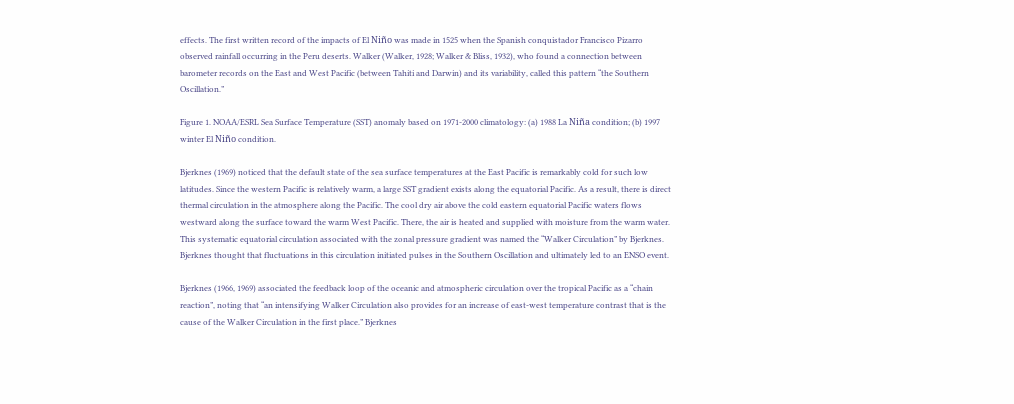effects. The first written record of the impacts of El Niño was made in 1525 when the Spanish conquistador Francisco Pizarro observed rainfall occurring in the Peru deserts. Walker (Walker, 1928; Walker & Bliss, 1932), who found a connection between barometer records on the East and West Pacific (between Tahiti and Darwin) and its variability, called this pattern “the Southern Oscillation.”

Figure 1. NOAA/ESRL Sea Surface Temperature (SST) anomaly based on 1971-2000 climatology: (a) 1988 La Niña condition; (b) 1997 winter El Niño condition.

Bjerknes (1969) noticed that the default state of the sea surface temperatures at the East Pacific is remarkably cold for such low latitudes. Since the western Pacific is relatively warm, a large SST gradient exists along the equatorial Pacific. As a result, there is direct thermal circulation in the atmosphere along the Pacific. The cool dry air above the cold eastern equatorial Pacific waters flows westward along the surface toward the warm West Pacific. There, the air is heated and supplied with moisture from the warm water. This systematic equatorial circulation associated with the zonal pressure gradient was named the “Walker Circulation” by Bjerknes. Bjerknes thought that fluctuations in this circulation initiated pulses in the Southern Oscillation and ultimately led to an ENSO event.

Bjerknes (1966, 1969) associated the feedback loop of the oceanic and atmospheric circulation over the tropical Pacific as a “chain reaction”, noting that “an intensifying Walker Circulation also provides for an increase of east-west temperature contrast that is the cause of the Walker Circulation in the first place.” Bjerknes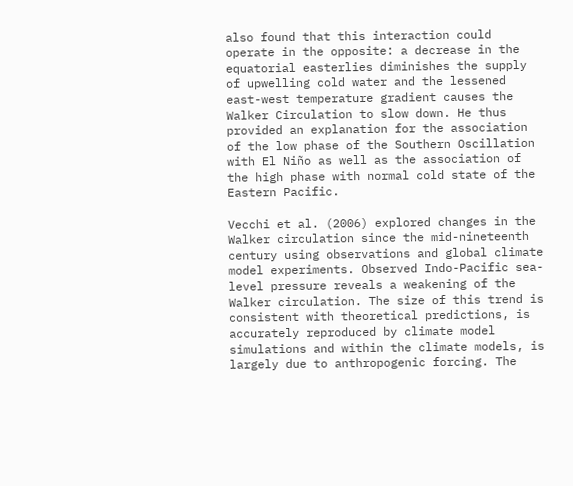also found that this interaction could operate in the opposite: a decrease in the equatorial easterlies diminishes the supply of upwelling cold water and the lessened east-west temperature gradient causes the Walker Circulation to slow down. He thus provided an explanation for the association of the low phase of the Southern Oscillation with El Niño as well as the association of the high phase with normal cold state of the Eastern Pacific.

Vecchi et al. (2006) explored changes in the Walker circulation since the mid-nineteenth century using observations and global climate model experiments. Observed Indo-Pacific sea-level pressure reveals a weakening of the Walker circulation. The size of this trend is consistent with theoretical predictions, is accurately reproduced by climate model simulations and within the climate models, is largely due to anthropogenic forcing. The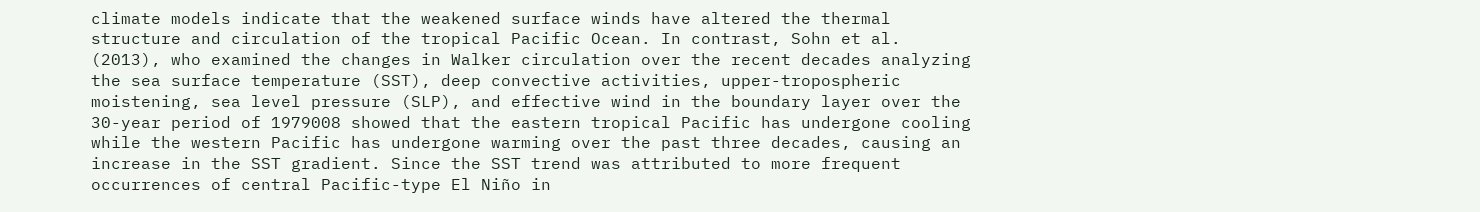climate models indicate that the weakened surface winds have altered the thermal structure and circulation of the tropical Pacific Ocean. In contrast, Sohn et al. (2013), who examined the changes in Walker circulation over the recent decades analyzing the sea surface temperature (SST), deep convective activities, upper-tropospheric moistening, sea level pressure (SLP), and effective wind in the boundary layer over the 30-year period of 1979008 showed that the eastern tropical Pacific has undergone cooling while the western Pacific has undergone warming over the past three decades, causing an increase in the SST gradient. Since the SST trend was attributed to more frequent occurrences of central Pacific-type El Niño in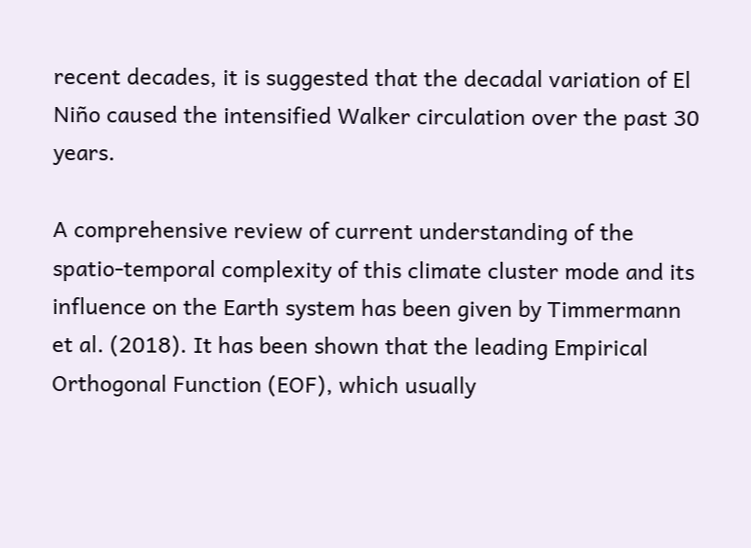recent decades, it is suggested that the decadal variation of El Niño caused the intensified Walker circulation over the past 30 years.

A comprehensive review of current understanding of the spatio-temporal complexity of this climate cluster mode and its influence on the Earth system has been given by Timmermann et al. (2018). It has been shown that the leading Empirical Orthogonal Function (EOF), which usually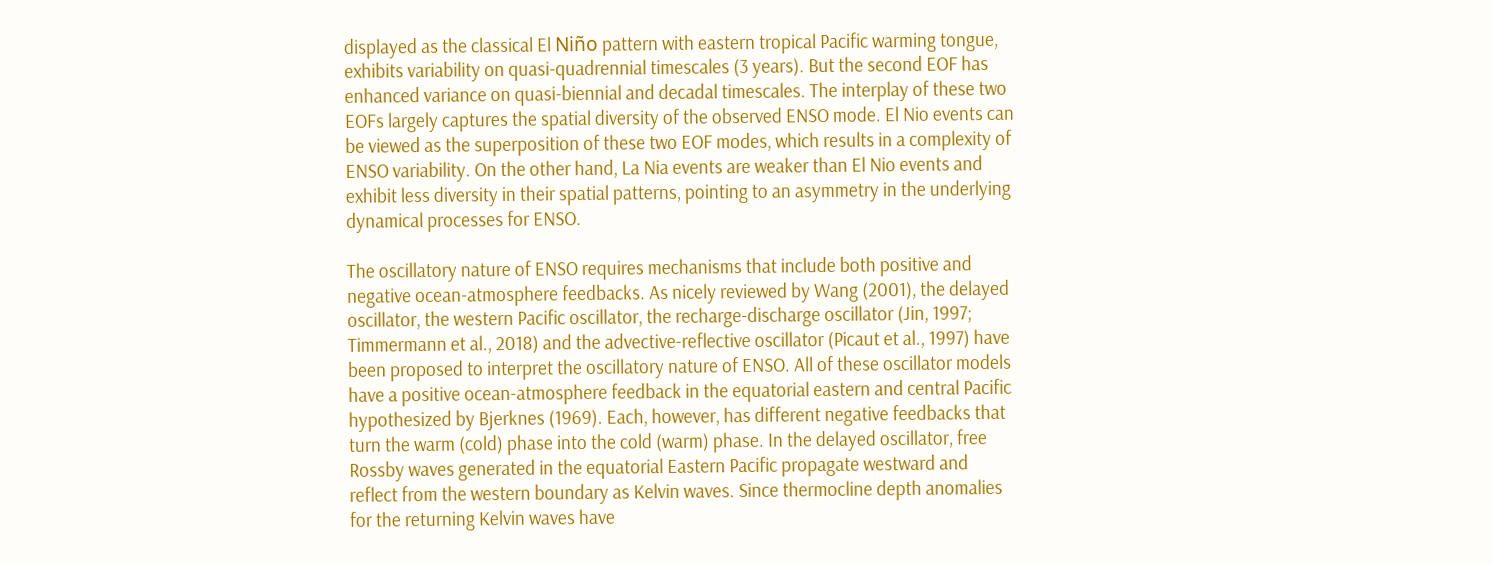displayed as the classical El Niño pattern with eastern tropical Pacific warming tongue, exhibits variability on quasi-quadrennial timescales (3 years). But the second EOF has enhanced variance on quasi-biennial and decadal timescales. The interplay of these two EOFs largely captures the spatial diversity of the observed ENSO mode. El Nio events can be viewed as the superposition of these two EOF modes, which results in a complexity of ENSO variability. On the other hand, La Nia events are weaker than El Nio events and exhibit less diversity in their spatial patterns, pointing to an asymmetry in the underlying dynamical processes for ENSO.

The oscillatory nature of ENSO requires mechanisms that include both positive and negative ocean-atmosphere feedbacks. As nicely reviewed by Wang (2001), the delayed oscillator, the western Pacific oscillator, the recharge-discharge oscillator (Jin, 1997; Timmermann et al., 2018) and the advective-reflective oscillator (Picaut et al., 1997) have been proposed to interpret the oscillatory nature of ENSO. All of these oscillator models have a positive ocean-atmosphere feedback in the equatorial eastern and central Pacific hypothesized by Bjerknes (1969). Each, however, has different negative feedbacks that turn the warm (cold) phase into the cold (warm) phase. In the delayed oscillator, free Rossby waves generated in the equatorial Eastern Pacific propagate westward and reflect from the western boundary as Kelvin waves. Since thermocline depth anomalies for the returning Kelvin waves have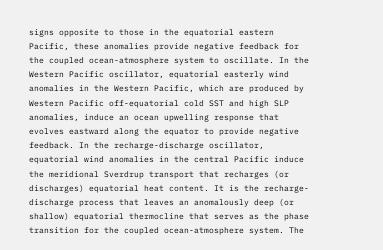signs opposite to those in the equatorial eastern Pacific, these anomalies provide negative feedback for the coupled ocean-atmosphere system to oscillate. In the Western Pacific oscillator, equatorial easterly wind anomalies in the Western Pacific, which are produced by Western Pacific off-equatorial cold SST and high SLP anomalies, induce an ocean upwelling response that evolves eastward along the equator to provide negative feedback. In the recharge-discharge oscillator, equatorial wind anomalies in the central Pacific induce the meridional Sverdrup transport that recharges (or discharges) equatorial heat content. It is the recharge-discharge process that leaves an anomalously deep (or shallow) equatorial thermocline that serves as the phase transition for the coupled ocean-atmosphere system. The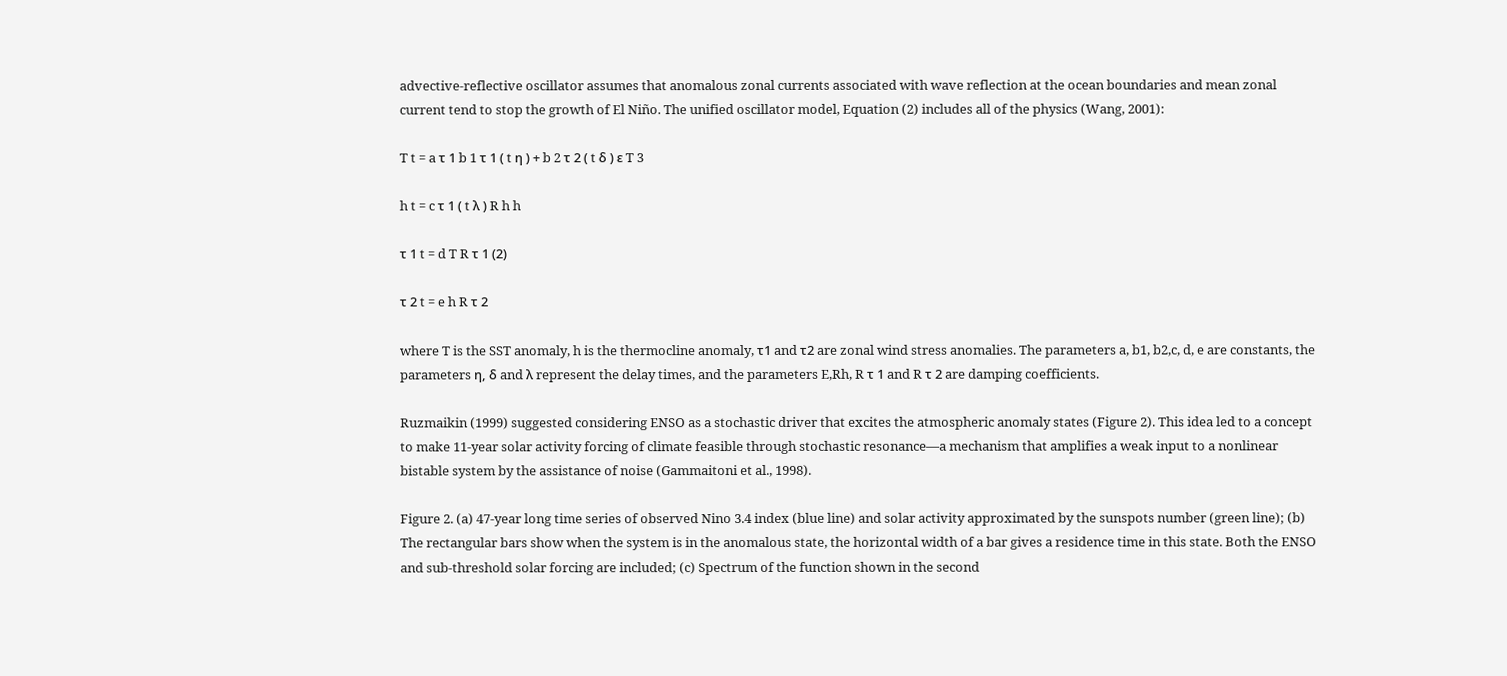advective-reflective oscillator assumes that anomalous zonal currents associated with wave reflection at the ocean boundaries and mean zonal current tend to stop the growth of El Niño. The unified oscillator model, Equation (2) includes all of the physics (Wang, 2001):

T t = a τ 1 b 1 τ 1 ( t η ) + b 2 τ 2 ( t δ ) ε T 3

h t = c τ 1 ( t λ ) R h h

τ 1 t = d T R τ 1 (2)

τ 2 t = e h R τ 2

where T is the SST anomaly, h is the thermocline anomaly, τ1 and τ2 are zonal wind stress anomalies. The parameters a, b1, b2,c, d, e are constants, the parameters η, δ and λ represent the delay times, and the parameters E,Rh, R τ 1 and R τ 2 are damping coefficients.

Ruzmaikin (1999) suggested considering ENSO as a stochastic driver that excites the atmospheric anomaly states (Figure 2). This idea led to a concept to make 11-year solar activity forcing of climate feasible through stochastic resonance—a mechanism that amplifies a weak input to a nonlinear bistable system by the assistance of noise (Gammaitoni et al., 1998).

Figure 2. (a) 47-year long time series of observed Nino 3.4 index (blue line) and solar activity approximated by the sunspots number (green line); (b) The rectangular bars show when the system is in the anomalous state, the horizontal width of a bar gives a residence time in this state. Both the ENSO and sub-threshold solar forcing are included; (c) Spectrum of the function shown in the second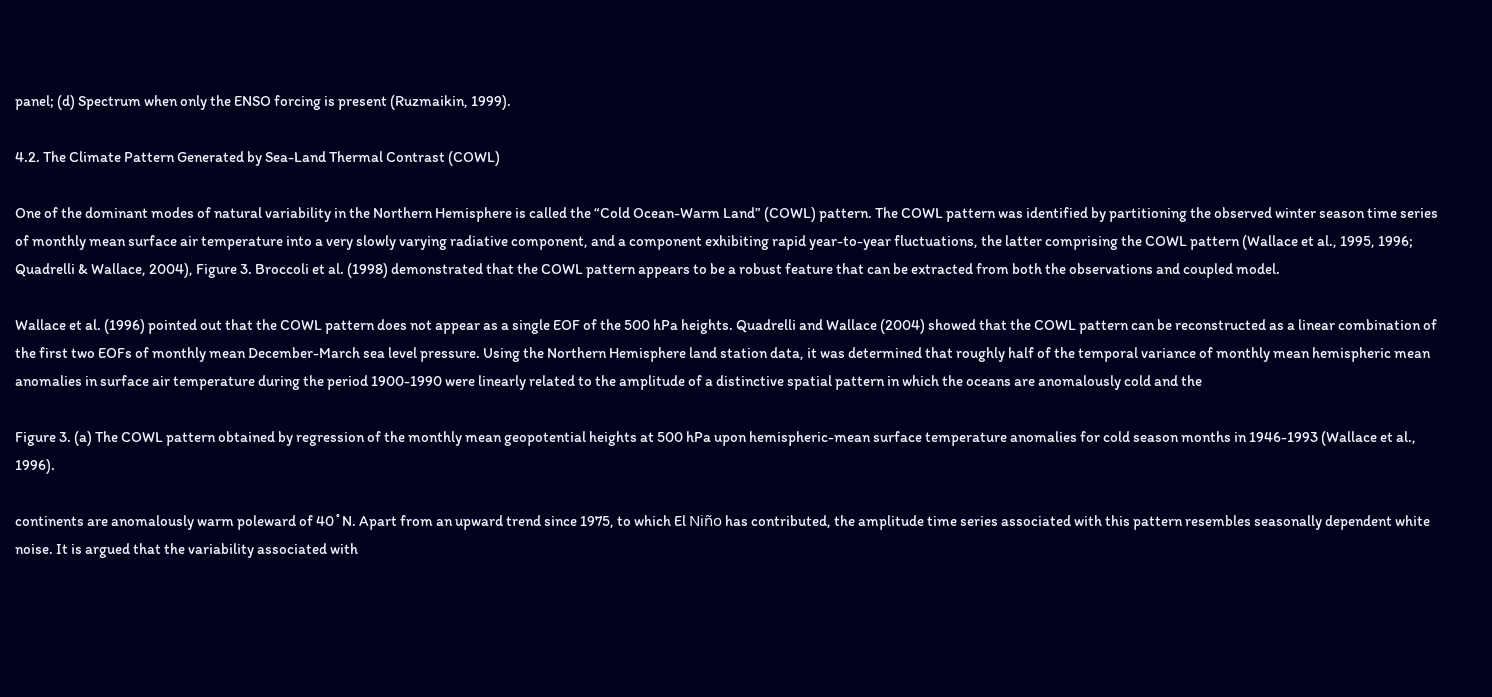panel; (d) Spectrum when only the ENSO forcing is present (Ruzmaikin, 1999).

4.2. The Climate Pattern Generated by Sea-Land Thermal Contrast (COWL)

One of the dominant modes of natural variability in the Northern Hemisphere is called the “Cold Ocean-Warm Land” (COWL) pattern. The COWL pattern was identified by partitioning the observed winter season time series of monthly mean surface air temperature into a very slowly varying radiative component, and a component exhibiting rapid year-to-year fluctuations, the latter comprising the COWL pattern (Wallace et al., 1995, 1996; Quadrelli & Wallace, 2004), Figure 3. Broccoli et al. (1998) demonstrated that the COWL pattern appears to be a robust feature that can be extracted from both the observations and coupled model.

Wallace et al. (1996) pointed out that the COWL pattern does not appear as a single EOF of the 500 hPa heights. Quadrelli and Wallace (2004) showed that the COWL pattern can be reconstructed as a linear combination of the first two EOFs of monthly mean December-March sea level pressure. Using the Northern Hemisphere land station data, it was determined that roughly half of the temporal variance of monthly mean hemispheric mean anomalies in surface air temperature during the period 1900-1990 were linearly related to the amplitude of a distinctive spatial pattern in which the oceans are anomalously cold and the

Figure 3. (a) The COWL pattern obtained by regression of the monthly mean geopotential heights at 500 hPa upon hemispheric-mean surface temperature anomalies for cold season months in 1946-1993 (Wallace et al., 1996).

continents are anomalously warm poleward of 40˚N. Apart from an upward trend since 1975, to which El Niño has contributed, the amplitude time series associated with this pattern resembles seasonally dependent white noise. It is argued that the variability associated with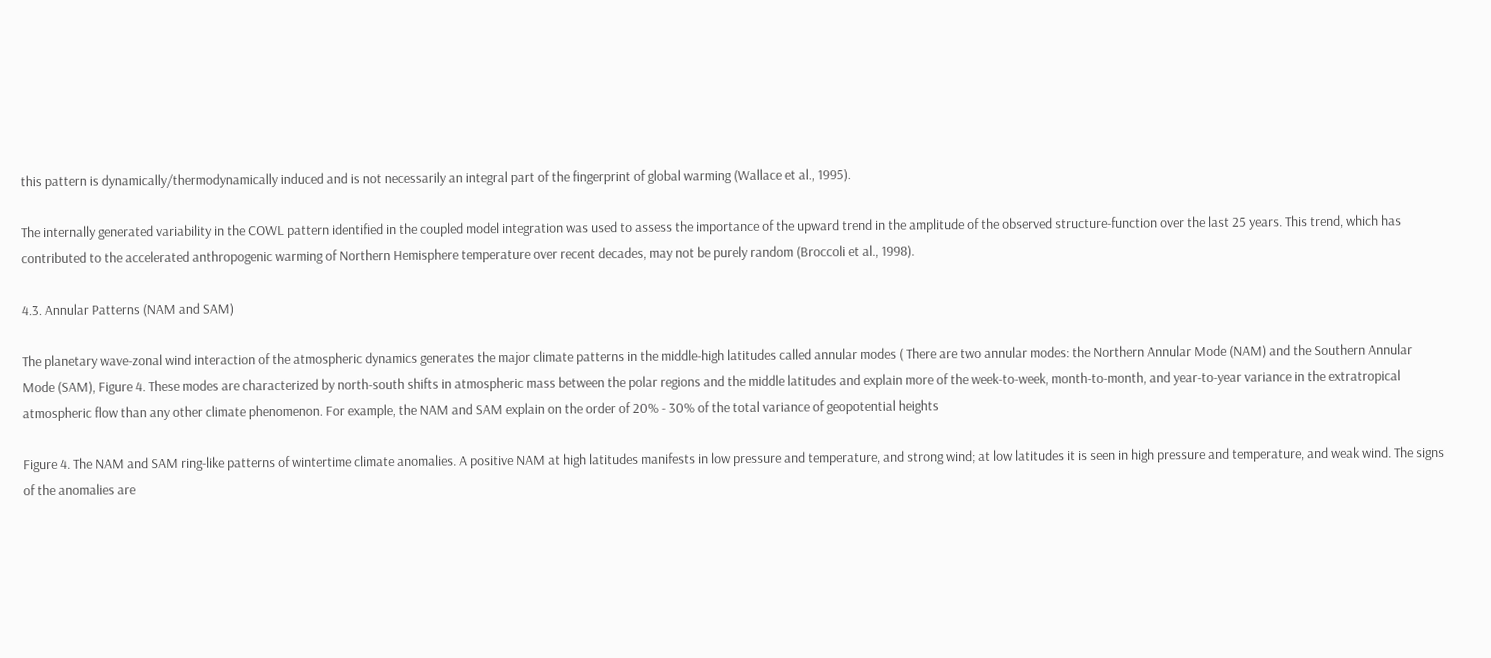this pattern is dynamically/thermodynamically induced and is not necessarily an integral part of the fingerprint of global warming (Wallace et al., 1995).

The internally generated variability in the COWL pattern identified in the coupled model integration was used to assess the importance of the upward trend in the amplitude of the observed structure-function over the last 25 years. This trend, which has contributed to the accelerated anthropogenic warming of Northern Hemisphere temperature over recent decades, may not be purely random (Broccoli et al., 1998).

4.3. Annular Patterns (NAM and SAM)

The planetary wave-zonal wind interaction of the atmospheric dynamics generates the major climate patterns in the middle-high latitudes called annular modes ( There are two annular modes: the Northern Annular Mode (NAM) and the Southern Annular Mode (SAM), Figure 4. These modes are characterized by north-south shifts in atmospheric mass between the polar regions and the middle latitudes and explain more of the week-to-week, month-to-month, and year-to-year variance in the extratropical atmospheric flow than any other climate phenomenon. For example, the NAM and SAM explain on the order of 20% - 30% of the total variance of geopotential heights

Figure 4. The NAM and SAM ring-like patterns of wintertime climate anomalies. A positive NAM at high latitudes manifests in low pressure and temperature, and strong wind; at low latitudes it is seen in high pressure and temperature, and weak wind. The signs of the anomalies are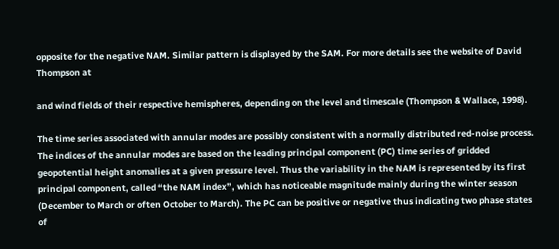opposite for the negative NAM. Similar pattern is displayed by the SAM. For more details see the website of David Thompson at

and wind fields of their respective hemispheres, depending on the level and timescale (Thompson & Wallace, 1998).

The time series associated with annular modes are possibly consistent with a normally distributed red-noise process. The indices of the annular modes are based on the leading principal component (PC) time series of gridded geopotential height anomalies at a given pressure level. Thus the variability in the NAM is represented by its first principal component, called “the NAM index”, which has noticeable magnitude mainly during the winter season (December to March or often October to March). The PC can be positive or negative thus indicating two phase states of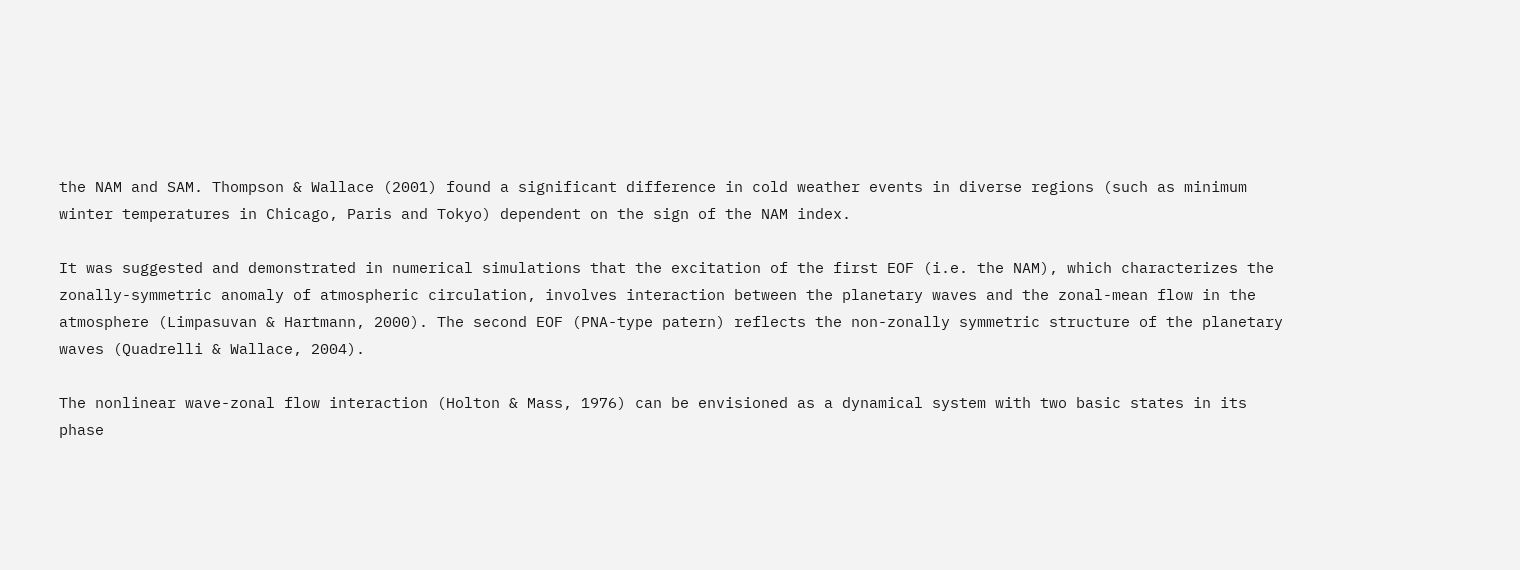the NAM and SAM. Thompson & Wallace (2001) found a significant difference in cold weather events in diverse regions (such as minimum winter temperatures in Chicago, Paris and Tokyo) dependent on the sign of the NAM index.

It was suggested and demonstrated in numerical simulations that the excitation of the first EOF (i.e. the NAM), which characterizes the zonally-symmetric anomaly of atmospheric circulation, involves interaction between the planetary waves and the zonal-mean flow in the atmosphere (Limpasuvan & Hartmann, 2000). The second EOF (PNA-type patern) reflects the non-zonally symmetric structure of the planetary waves (Quadrelli & Wallace, 2004).

The nonlinear wave-zonal flow interaction (Holton & Mass, 1976) can be envisioned as a dynamical system with two basic states in its phase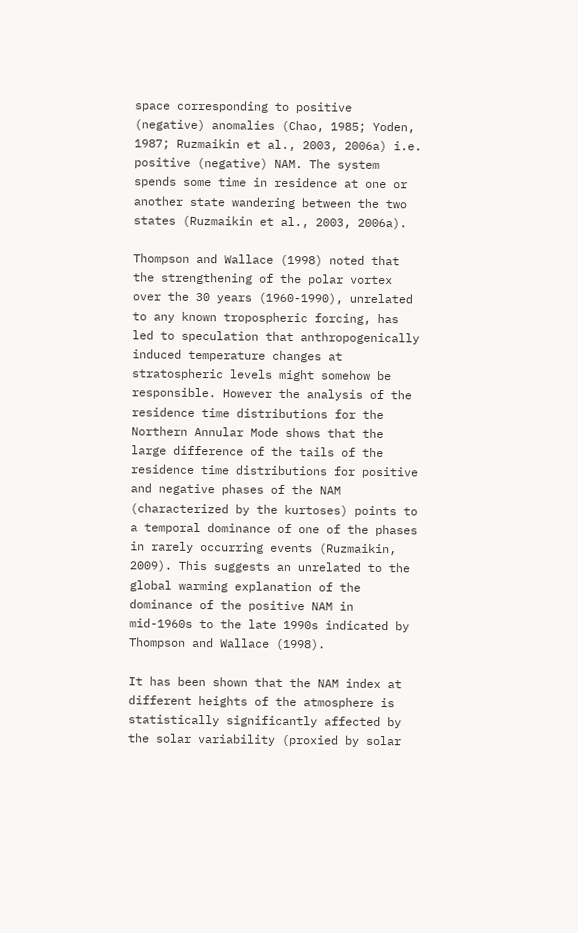space corresponding to positive (negative) anomalies (Chao, 1985; Yoden, 1987; Ruzmaikin et al., 2003, 2006a) i.e. positive (negative) NAM. The system spends some time in residence at one or another state wandering between the two states (Ruzmaikin et al., 2003, 2006a).

Thompson and Wallace (1998) noted that the strengthening of the polar vortex over the 30 years (1960-1990), unrelated to any known tropospheric forcing, has led to speculation that anthropogenically induced temperature changes at stratospheric levels might somehow be responsible. However the analysis of the residence time distributions for the Northern Annular Mode shows that the large difference of the tails of the residence time distributions for positive and negative phases of the NAM (characterized by the kurtoses) points to a temporal dominance of one of the phases in rarely occurring events (Ruzmaikin, 2009). This suggests an unrelated to the global warming explanation of the dominance of the positive NAM in mid-1960s to the late 1990s indicated by Thompson and Wallace (1998).

It has been shown that the NAM index at different heights of the atmosphere is statistically significantly affected by the solar variability (proxied by solar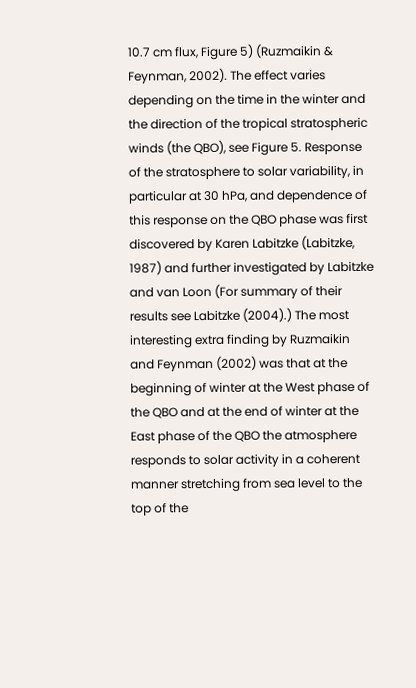10.7 cm flux, Figure 5) (Ruzmaikin & Feynman, 2002). The effect varies depending on the time in the winter and the direction of the tropical stratospheric winds (the QBO), see Figure 5. Response of the stratosphere to solar variability, in particular at 30 hPa, and dependence of this response on the QBO phase was first discovered by Karen Labitzke (Labitzke, 1987) and further investigated by Labitzke and van Loon (For summary of their results see Labitzke (2004).) The most interesting extra finding by Ruzmaikin and Feynman (2002) was that at the beginning of winter at the West phase of the QBO and at the end of winter at the East phase of the QBO the atmosphere responds to solar activity in a coherent manner stretching from sea level to the top of the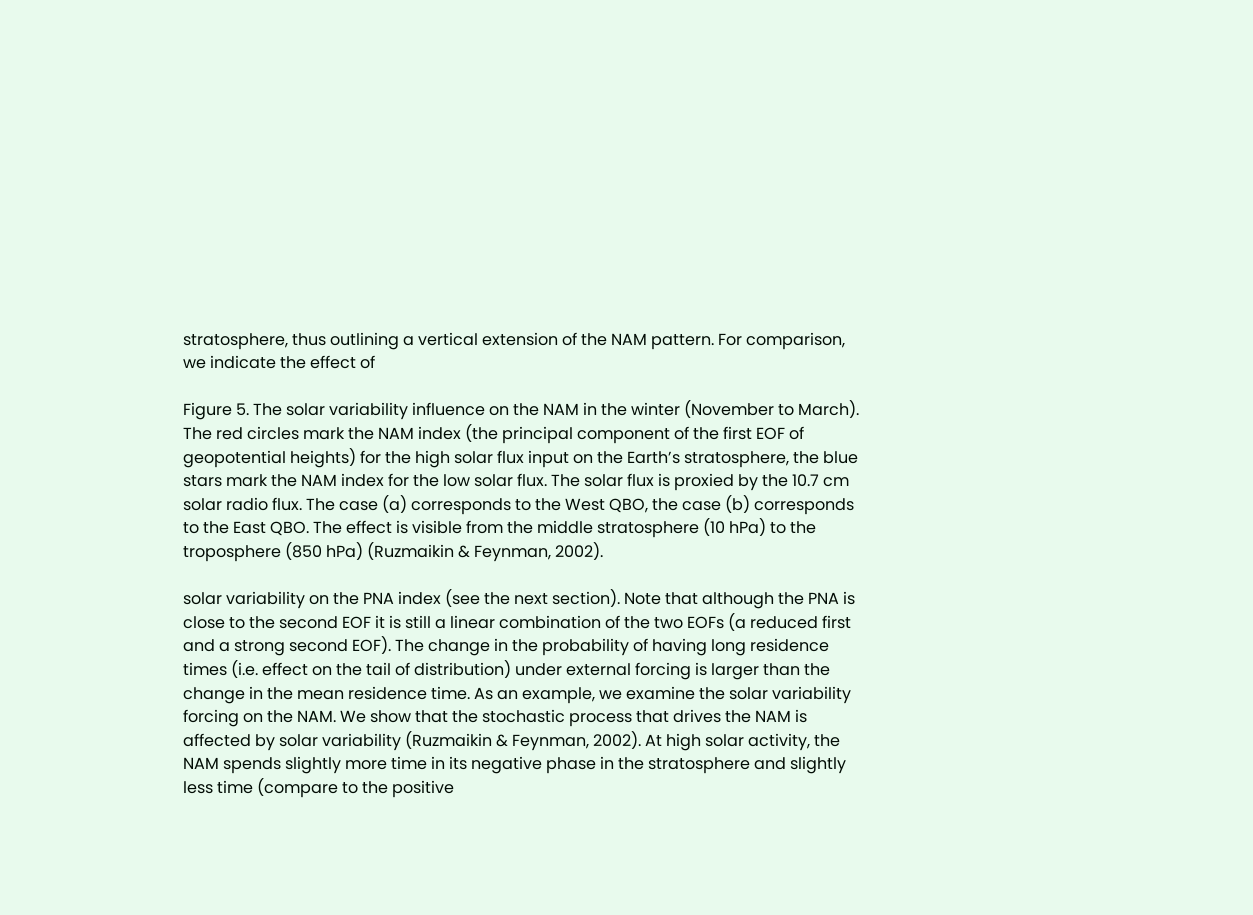stratosphere, thus outlining a vertical extension of the NAM pattern. For comparison, we indicate the effect of

Figure 5. The solar variability influence on the NAM in the winter (November to March). The red circles mark the NAM index (the principal component of the first EOF of geopotential heights) for the high solar flux input on the Earth’s stratosphere, the blue stars mark the NAM index for the low solar flux. The solar flux is proxied by the 10.7 cm solar radio flux. The case (a) corresponds to the West QBO, the case (b) corresponds to the East QBO. The effect is visible from the middle stratosphere (10 hPa) to the troposphere (850 hPa) (Ruzmaikin & Feynman, 2002).

solar variability on the PNA index (see the next section). Note that although the PNA is close to the second EOF it is still a linear combination of the two EOFs (a reduced first and a strong second EOF). The change in the probability of having long residence times (i.e. effect on the tail of distribution) under external forcing is larger than the change in the mean residence time. As an example, we examine the solar variability forcing on the NAM. We show that the stochastic process that drives the NAM is affected by solar variability (Ruzmaikin & Feynman, 2002). At high solar activity, the NAM spends slightly more time in its negative phase in the stratosphere and slightly less time (compare to the positive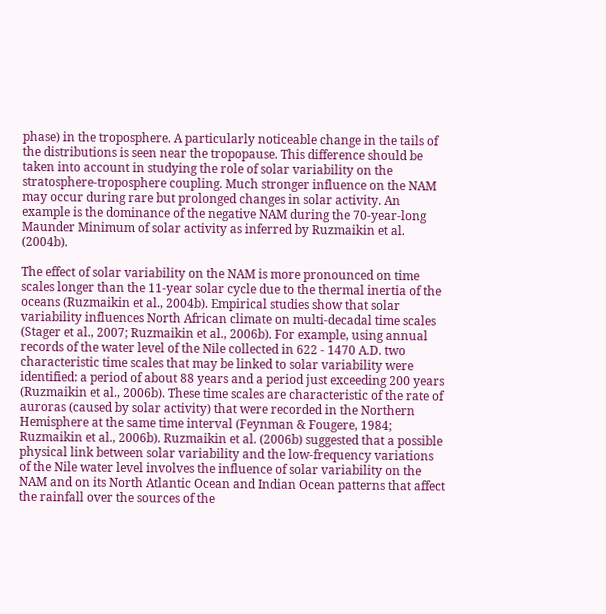phase) in the troposphere. A particularly noticeable change in the tails of the distributions is seen near the tropopause. This difference should be taken into account in studying the role of solar variability on the stratosphere-troposphere coupling. Much stronger influence on the NAM may occur during rare but prolonged changes in solar activity. An example is the dominance of the negative NAM during the 70-year-long Maunder Minimum of solar activity as inferred by Ruzmaikin et al. (2004b).

The effect of solar variability on the NAM is more pronounced on time scales longer than the 11-year solar cycle due to the thermal inertia of the oceans (Ruzmaikin et al., 2004b). Empirical studies show that solar variability influences North African climate on multi-decadal time scales (Stager et al., 2007; Ruzmaikin et al., 2006b). For example, using annual records of the water level of the Nile collected in 622 - 1470 A.D. two characteristic time scales that may be linked to solar variability were identified: a period of about 88 years and a period just exceeding 200 years (Ruzmaikin et al., 2006b). These time scales are characteristic of the rate of auroras (caused by solar activity) that were recorded in the Northern Hemisphere at the same time interval (Feynman & Fougere, 1984; Ruzmaikin et al., 2006b). Ruzmaikin et al. (2006b) suggested that a possible physical link between solar variability and the low-frequency variations of the Nile water level involves the influence of solar variability on the NAM and on its North Atlantic Ocean and Indian Ocean patterns that affect the rainfall over the sources of the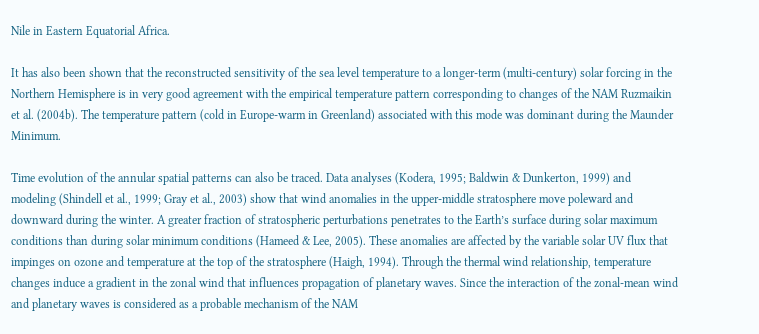Nile in Eastern Equatorial Africa.

It has also been shown that the reconstructed sensitivity of the sea level temperature to a longer-term (multi-century) solar forcing in the Northern Hemisphere is in very good agreement with the empirical temperature pattern corresponding to changes of the NAM Ruzmaikin et al. (2004b). The temperature pattern (cold in Europe-warm in Greenland) associated with this mode was dominant during the Maunder Minimum.

Time evolution of the annular spatial patterns can also be traced. Data analyses (Kodera, 1995; Baldwin & Dunkerton, 1999) and modeling (Shindell et al., 1999; Gray et al., 2003) show that wind anomalies in the upper-middle stratosphere move poleward and downward during the winter. A greater fraction of stratospheric perturbations penetrates to the Earth’s surface during solar maximum conditions than during solar minimum conditions (Hameed & Lee, 2005). These anomalies are affected by the variable solar UV flux that impinges on ozone and temperature at the top of the stratosphere (Haigh, 1994). Through the thermal wind relationship, temperature changes induce a gradient in the zonal wind that influences propagation of planetary waves. Since the interaction of the zonal-mean wind and planetary waves is considered as a probable mechanism of the NAM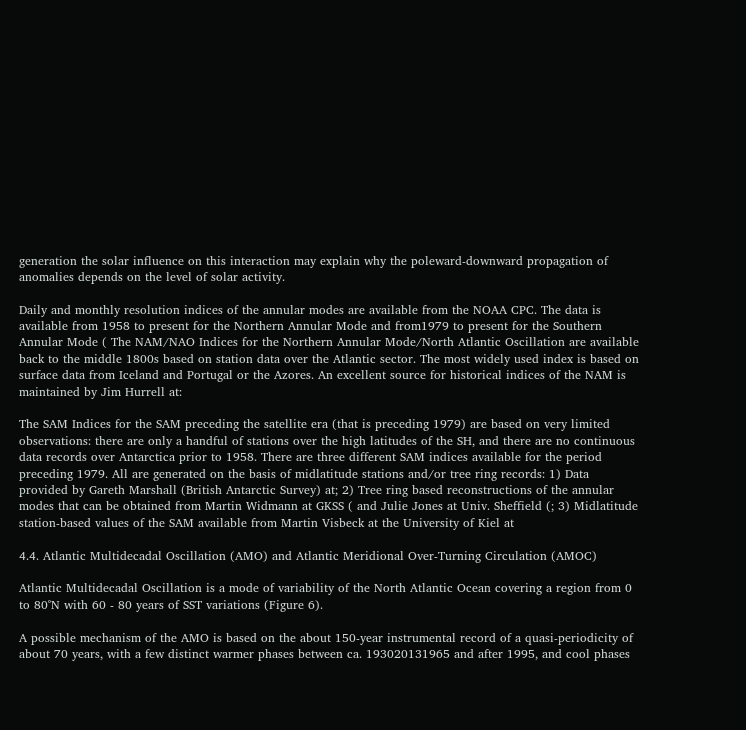generation the solar influence on this interaction may explain why the poleward-downward propagation of anomalies depends on the level of solar activity.

Daily and monthly resolution indices of the annular modes are available from the NOAA CPC. The data is available from 1958 to present for the Northern Annular Mode and from1979 to present for the Southern Annular Mode ( The NAM/NAO Indices for the Northern Annular Mode/North Atlantic Oscillation are available back to the middle 1800s based on station data over the Atlantic sector. The most widely used index is based on surface data from Iceland and Portugal or the Azores. An excellent source for historical indices of the NAM is maintained by Jim Hurrell at:

The SAM Indices for the SAM preceding the satellite era (that is preceding 1979) are based on very limited observations: there are only a handful of stations over the high latitudes of the SH, and there are no continuous data records over Antarctica prior to 1958. There are three different SAM indices available for the period preceding 1979. All are generated on the basis of midlatitude stations and/or tree ring records: 1) Data provided by Gareth Marshall (British Antarctic Survey) at; 2) Tree ring based reconstructions of the annular modes that can be obtained from Martin Widmann at GKSS ( and Julie Jones at Univ. Sheffield (; 3) Midlatitude station-based values of the SAM available from Martin Visbeck at the University of Kiel at

4.4. Atlantic Multidecadal Oscillation (AMO) and Atlantic Meridional Over-Turning Circulation (AMOC)

Atlantic Multidecadal Oscillation is a mode of variability of the North Atlantic Ocean covering a region from 0 to 80˚N with 60 - 80 years of SST variations (Figure 6).

A possible mechanism of the AMO is based on the about 150-year instrumental record of a quasi-periodicity of about 70 years, with a few distinct warmer phases between ca. 193020131965 and after 1995, and cool phases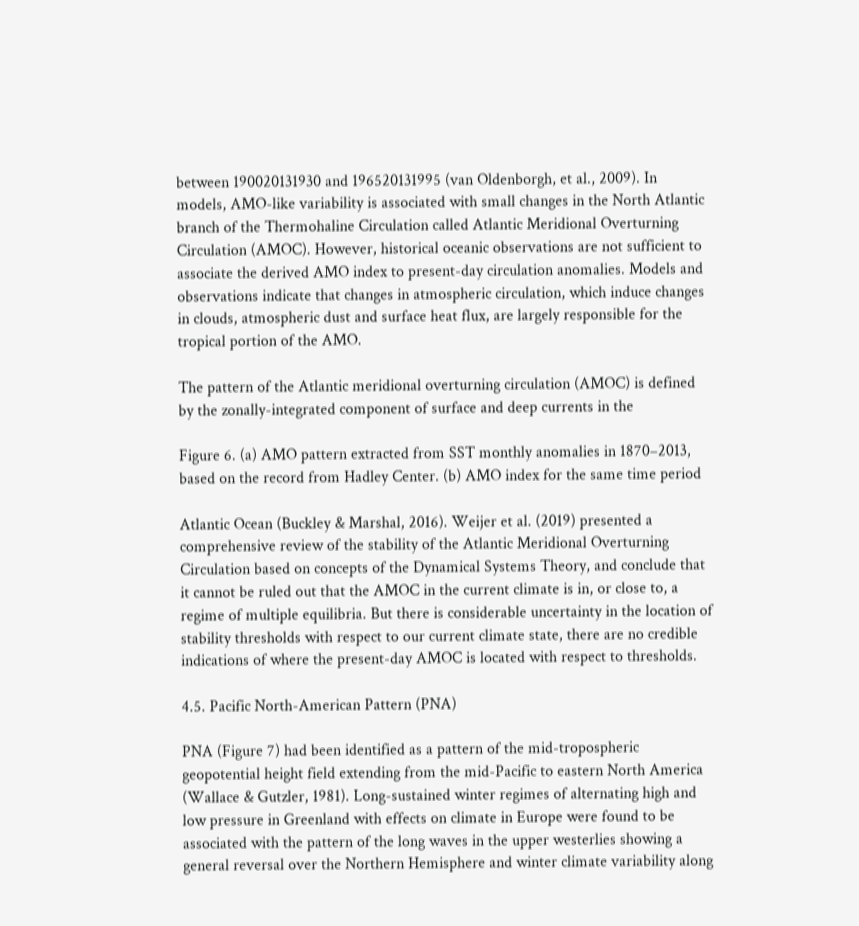between 190020131930 and 196520131995 (van Oldenborgh, et al., 2009). In models, AMO-like variability is associated with small changes in the North Atlantic branch of the Thermohaline Circulation called Atlantic Meridional Overturning Circulation (AMOC). However, historical oceanic observations are not sufficient to associate the derived AMO index to present-day circulation anomalies. Models and observations indicate that changes in atmospheric circulation, which induce changes in clouds, atmospheric dust and surface heat flux, are largely responsible for the tropical portion of the AMO.

The pattern of the Atlantic meridional overturning circulation (AMOC) is defined by the zonally-integrated component of surface and deep currents in the

Figure 6. (a) AMO pattern extracted from SST monthly anomalies in 1870–2013, based on the record from Hadley Center. (b) AMO index for the same time period

Atlantic Ocean (Buckley & Marshal, 2016). Weijer et al. (2019) presented a comprehensive review of the stability of the Atlantic Meridional Overturning Circulation based on concepts of the Dynamical Systems Theory, and conclude that it cannot be ruled out that the AMOC in the current climate is in, or close to, a regime of multiple equilibria. But there is considerable uncertainty in the location of stability thresholds with respect to our current climate state, there are no credible indications of where the present-day AMOC is located with respect to thresholds.

4.5. Pacific North-American Pattern (PNA)

PNA (Figure 7) had been identified as a pattern of the mid-tropospheric geopotential height field extending from the mid-Pacific to eastern North America (Wallace & Gutzler, 1981). Long-sustained winter regimes of alternating high and low pressure in Greenland with effects on climate in Europe were found to be associated with the pattern of the long waves in the upper westerlies showing a general reversal over the Northern Hemisphere and winter climate variability along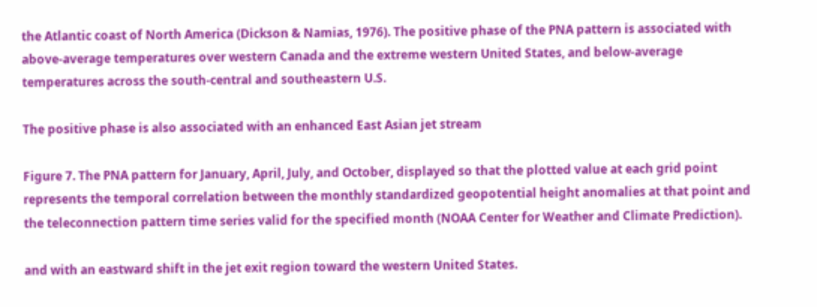the Atlantic coast of North America (Dickson & Namias, 1976). The positive phase of the PNA pattern is associated with above-average temperatures over western Canada and the extreme western United States, and below-average temperatures across the south-central and southeastern U.S.

The positive phase is also associated with an enhanced East Asian jet stream

Figure 7. The PNA pattern for January, April, July, and October, displayed so that the plotted value at each grid point represents the temporal correlation between the monthly standardized geopotential height anomalies at that point and the teleconnection pattern time series valid for the specified month (NOAA Center for Weather and Climate Prediction).

and with an eastward shift in the jet exit region toward the western United States.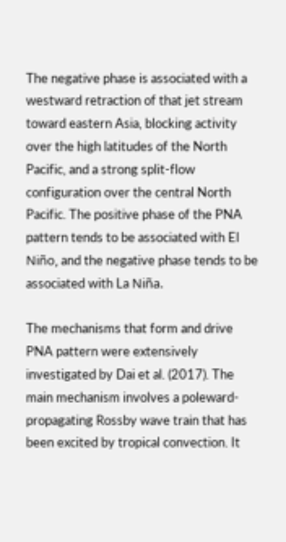The negative phase is associated with a westward retraction of that jet stream toward eastern Asia, blocking activity over the high latitudes of the North Pacific, and a strong split-flow configuration over the central North Pacific. The positive phase of the PNA pattern tends to be associated with El Niño, and the negative phase tends to be associated with La Niña.

The mechanisms that form and drive PNA pattern were extensively investigated by Dai et al. (2017). The main mechanism involves a poleward-propagating Rossby wave train that has been excited by tropical convection. It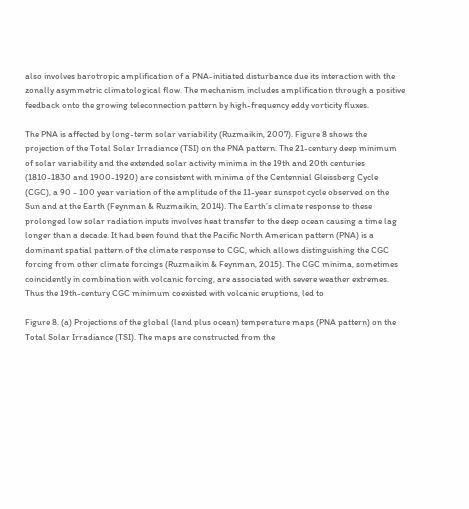also involves barotropic amplification of a PNA-initiated disturbance due its interaction with the zonally asymmetric climatological flow. The mechanism includes amplification through a positive feedback onto the growing teleconnection pattern by high-frequency eddy vorticity fluxes.

The PNA is affected by long-term solar variability (Ruzmaikin, 2007). Figure 8 shows the projection of the Total Solar Irradiance (TSI) on the PNA pattern. The 21-century deep minimum of solar variability and the extended solar activity minima in the 19th and 20th centuries (1810-1830 and 1900-1920) are consistent with minima of the Centennial Gleissberg Cycle (CGC), a 90 - 100 year variation of the amplitude of the 11-year sunspot cycle observed on the Sun and at the Earth (Feynman & Ruzmaikin, 2014). The Earth’s climate response to these prolonged low solar radiation inputs involves heat transfer to the deep ocean causing a time lag longer than a decade. It had been found that the Pacific North American pattern (PNA) is a dominant spatial pattern of the climate response to CGC, which allows distinguishing the CGC forcing from other climate forcings (Ruzmaikin & Feynman, 2015). The CGC minima, sometimes coincidently in combination with volcanic forcing, are associated with severe weather extremes. Thus the 19th-century CGC minimum coexisted with volcanic eruptions, led to

Figure 8. (a) Projections of the global (land plus ocean) temperature maps (PNA pattern) on the Total Solar Irradiance (TSI). The maps are constructed from the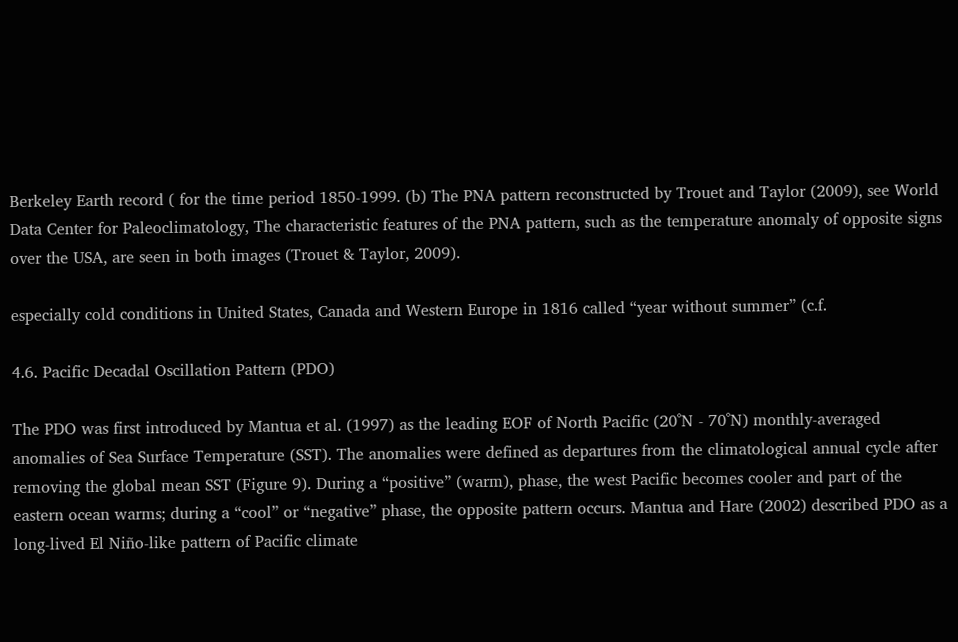Berkeley Earth record ( for the time period 1850-1999. (b) The PNA pattern reconstructed by Trouet and Taylor (2009), see World Data Center for Paleoclimatology, The characteristic features of the PNA pattern, such as the temperature anomaly of opposite signs over the USA, are seen in both images (Trouet & Taylor, 2009).

especially cold conditions in United States, Canada and Western Europe in 1816 called “year without summer” (c.f.

4.6. Pacific Decadal Oscillation Pattern (PDO)

The PDO was first introduced by Mantua et al. (1997) as the leading EOF of North Pacific (20˚N - 70˚N) monthly-averaged anomalies of Sea Surface Temperature (SST). The anomalies were defined as departures from the climatological annual cycle after removing the global mean SST (Figure 9). During a “positive” (warm), phase, the west Pacific becomes cooler and part of the eastern ocean warms; during a “cool” or “negative” phase, the opposite pattern occurs. Mantua and Hare (2002) described PDO as a long-lived El Niño-like pattern of Pacific climate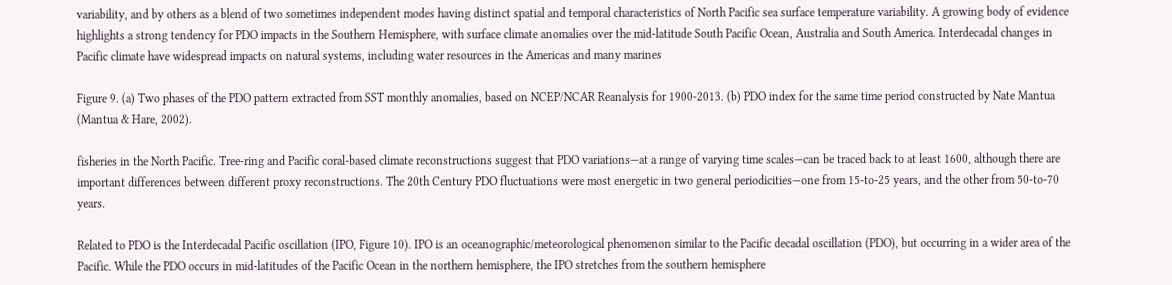variability, and by others as a blend of two sometimes independent modes having distinct spatial and temporal characteristics of North Pacific sea surface temperature variability. A growing body of evidence highlights a strong tendency for PDO impacts in the Southern Hemisphere, with surface climate anomalies over the mid-latitude South Pacific Ocean, Australia and South America. Interdecadal changes in Pacific climate have widespread impacts on natural systems, including water resources in the Americas and many marines

Figure 9. (a) Two phases of the PDO pattern extracted from SST monthly anomalies, based on NCEP/NCAR Reanalysis for 1900-2013. (b) PDO index for the same time period constructed by Nate Mantua (Mantua & Hare, 2002).

fisheries in the North Pacific. Tree-ring and Pacific coral-based climate reconstructions suggest that PDO variations—at a range of varying time scales—can be traced back to at least 1600, although there are important differences between different proxy reconstructions. The 20th Century PDO fluctuations were most energetic in two general periodicities—one from 15-to-25 years, and the other from 50-to-70 years.

Related to PDO is the Interdecadal Pacific oscillation (IPO, Figure 10). IPO is an oceanographic/meteorological phenomenon similar to the Pacific decadal oscillation (PDO), but occurring in a wider area of the Pacific. While the PDO occurs in mid-latitudes of the Pacific Ocean in the northern hemisphere, the IPO stretches from the southern hemisphere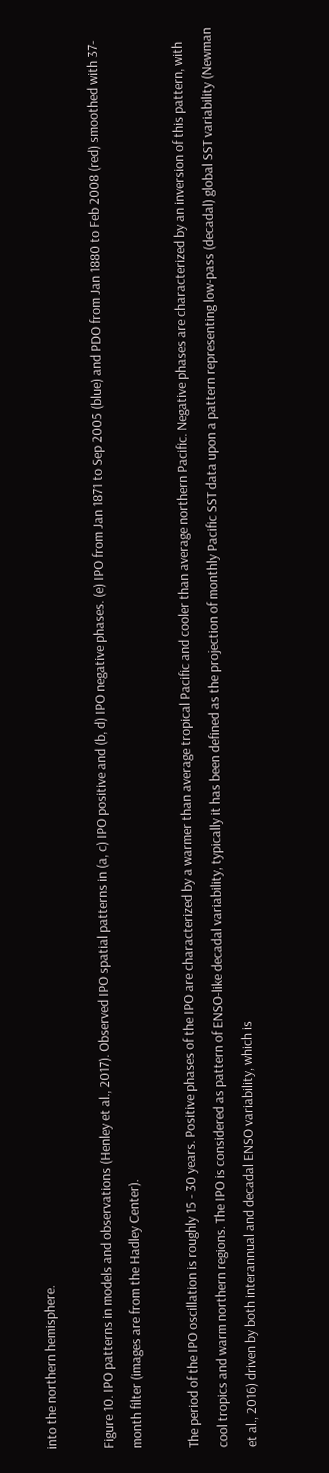into the northern hemisphere.

Figure 10. IPO patterns in models and observations (Henley et al., 2017). Observed IPO spatial patterns in (a, c) IPO positive and (b, d) IPO negative phases. (e) IPO from Jan 1871 to Sep 2005 (blue) and PDO from Jan 1880 to Feb 2008 (red) smoothed with 37-month filter (images are from the Hadley Center).

The period of the IPO oscillation is roughly 15 - 30 years. Positive phases of the IPO are characterized by a warmer than average tropical Pacific and cooler than average northern Pacific. Negative phases are characterized by an inversion of this pattern, with cool tropics and warm northern regions. The IPO is considered as pattern of ENSO-like decadal variability, typically it has been defined as the projection of monthly Pacific SST data upon a pattern representing low-pass (decadal) global SST variability (Newman et al., 2016) driven by both interannual and decadal ENSO variability, which is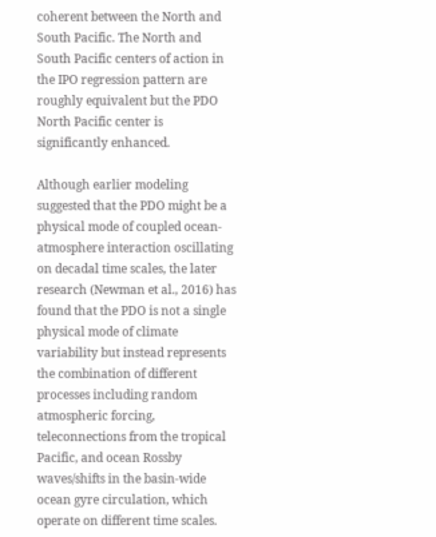coherent between the North and South Pacific. The North and South Pacific centers of action in the IPO regression pattern are roughly equivalent but the PDO North Pacific center is significantly enhanced.

Although earlier modeling suggested that the PDO might be a physical mode of coupled ocean-atmosphere interaction oscillating on decadal time scales, the later research (Newman et al., 2016) has found that the PDO is not a single physical mode of climate variability but instead represents the combination of different processes including random atmospheric forcing, teleconnections from the tropical Pacific, and ocean Rossby waves/shifts in the basin-wide ocean gyre circulation, which operate on different time scales.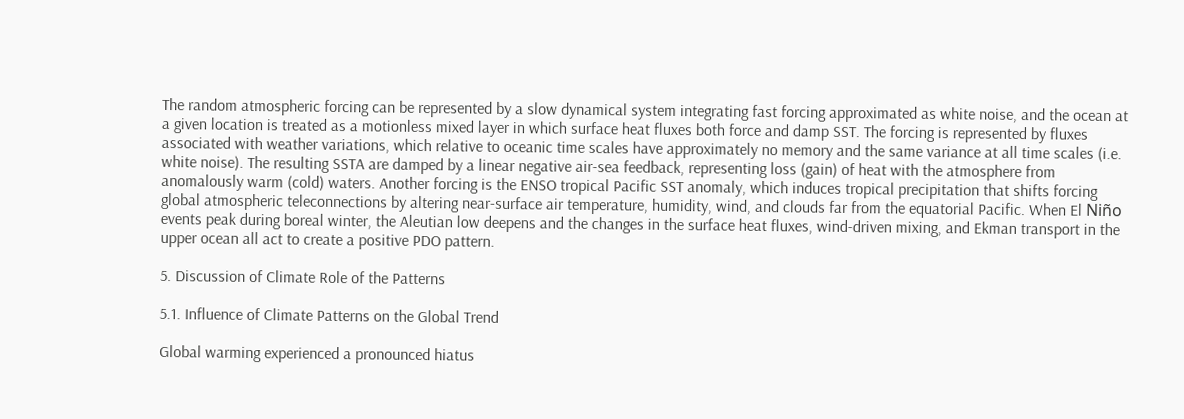The random atmospheric forcing can be represented by a slow dynamical system integrating fast forcing approximated as white noise, and the ocean at a given location is treated as a motionless mixed layer in which surface heat fluxes both force and damp SST. The forcing is represented by fluxes associated with weather variations, which relative to oceanic time scales have approximately no memory and the same variance at all time scales (i.e. white noise). The resulting SSTA are damped by a linear negative air-sea feedback, representing loss (gain) of heat with the atmosphere from anomalously warm (cold) waters. Another forcing is the ENSO tropical Pacific SST anomaly, which induces tropical precipitation that shifts forcing global atmospheric teleconnections by altering near-surface air temperature, humidity, wind, and clouds far from the equatorial Pacific. When El Niño events peak during boreal winter, the Aleutian low deepens and the changes in the surface heat fluxes, wind-driven mixing, and Ekman transport in the upper ocean all act to create a positive PDO pattern.

5. Discussion of Climate Role of the Patterns

5.1. Influence of Climate Patterns on the Global Trend

Global warming experienced a pronounced hiatus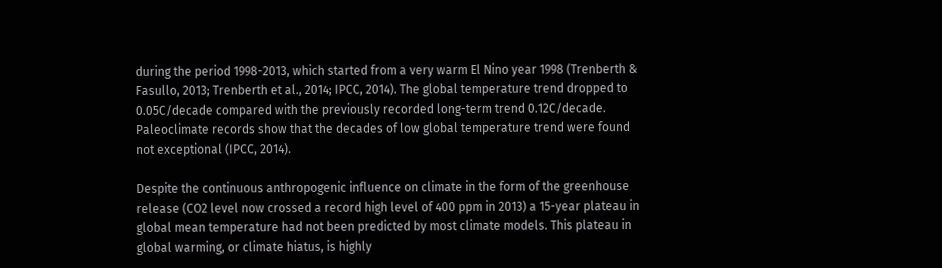during the period 1998-2013, which started from a very warm El Nino year 1998 (Trenberth & Fasullo, 2013; Trenberth et al., 2014; IPCC, 2014). The global temperature trend dropped to 0.05C/decade compared with the previously recorded long-term trend 0.12C/decade. Paleoclimate records show that the decades of low global temperature trend were found not exceptional (IPCC, 2014).

Despite the continuous anthropogenic influence on climate in the form of the greenhouse release (CO2 level now crossed a record high level of 400 ppm in 2013) a 15-year plateau in global mean temperature had not been predicted by most climate models. This plateau in global warming, or climate hiatus, is highly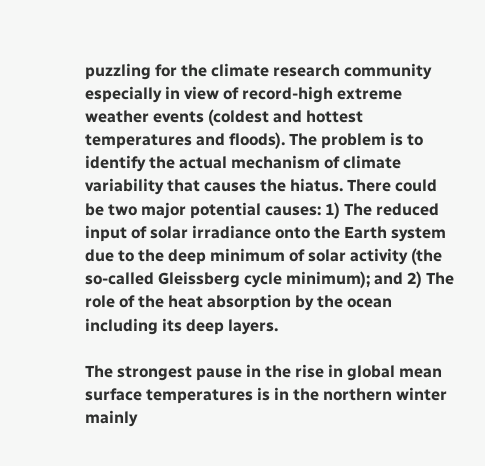puzzling for the climate research community especially in view of record-high extreme weather events (coldest and hottest temperatures and floods). The problem is to identify the actual mechanism of climate variability that causes the hiatus. There could be two major potential causes: 1) The reduced input of solar irradiance onto the Earth system due to the deep minimum of solar activity (the so-called Gleissberg cycle minimum); and 2) The role of the heat absorption by the ocean including its deep layers.

The strongest pause in the rise in global mean surface temperatures is in the northern winter mainly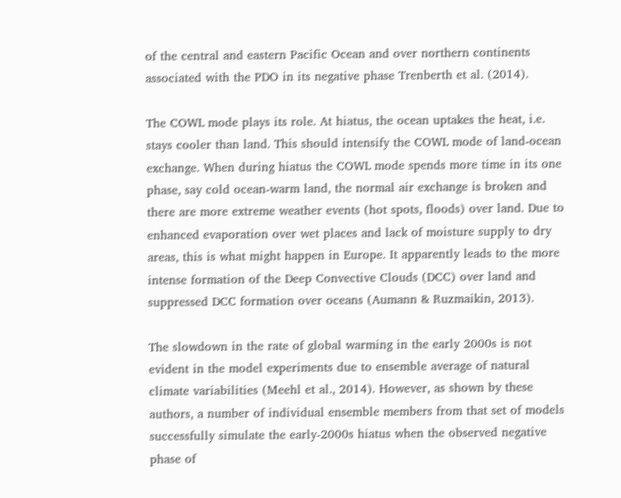of the central and eastern Pacific Ocean and over northern continents associated with the PDO in its negative phase Trenberth et al. (2014).

The COWL mode plays its role. At hiatus, the ocean uptakes the heat, i.e. stays cooler than land. This should intensify the COWL mode of land-ocean exchange. When during hiatus the COWL mode spends more time in its one phase, say cold ocean-warm land, the normal air exchange is broken and there are more extreme weather events (hot spots, floods) over land. Due to enhanced evaporation over wet places and lack of moisture supply to dry areas, this is what might happen in Europe. It apparently leads to the more intense formation of the Deep Convective Clouds (DCC) over land and suppressed DCC formation over oceans (Aumann & Ruzmaikin, 2013).

The slowdown in the rate of global warming in the early 2000s is not evident in the model experiments due to ensemble average of natural climate variabilities (Meehl et al., 2014). However, as shown by these authors, a number of individual ensemble members from that set of models successfully simulate the early-2000s hiatus when the observed negative phase of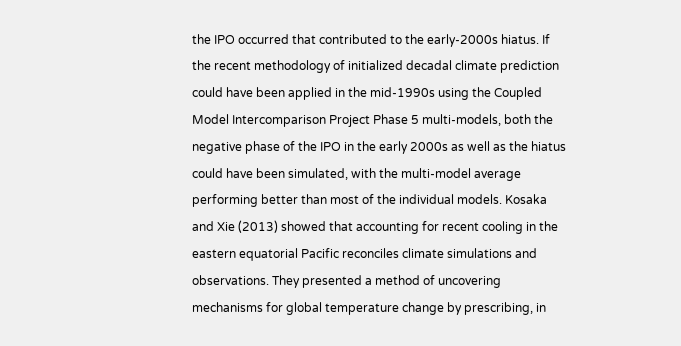the IPO occurred that contributed to the early-2000s hiatus. If the recent methodology of initialized decadal climate prediction could have been applied in the mid-1990s using the Coupled Model Intercomparison Project Phase 5 multi-models, both the negative phase of the IPO in the early 2000s as well as the hiatus could have been simulated, with the multi-model average performing better than most of the individual models. Kosaka and Xie (2013) showed that accounting for recent cooling in the eastern equatorial Pacific reconciles climate simulations and observations. They presented a method of uncovering mechanisms for global temperature change by prescribing, in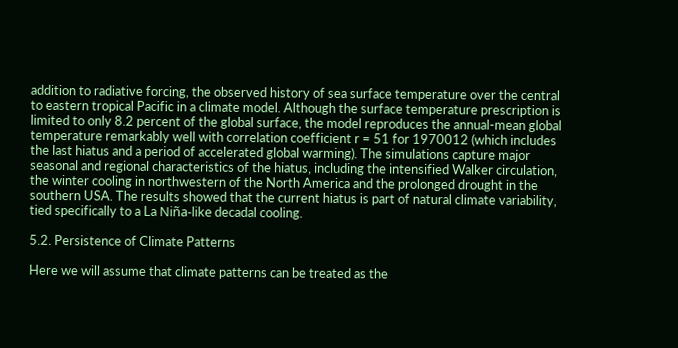addition to radiative forcing, the observed history of sea surface temperature over the central to eastern tropical Pacific in a climate model. Although the surface temperature prescription is limited to only 8.2 percent of the global surface, the model reproduces the annual-mean global temperature remarkably well with correlation coefficient r = 51 for 1970012 (which includes the last hiatus and a period of accelerated global warming). The simulations capture major seasonal and regional characteristics of the hiatus, including the intensified Walker circulation, the winter cooling in northwestern of the North America and the prolonged drought in the southern USA. The results showed that the current hiatus is part of natural climate variability, tied specifically to a La Niña-like decadal cooling.

5.2. Persistence of Climate Patterns

Here we will assume that climate patterns can be treated as the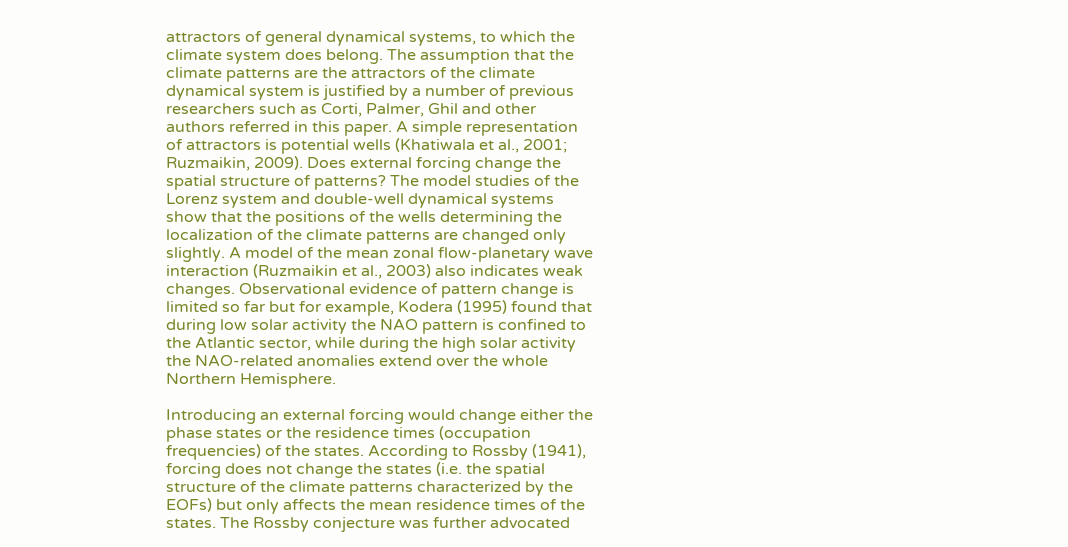attractors of general dynamical systems, to which the climate system does belong. The assumption that the climate patterns are the attractors of the climate dynamical system is justified by a number of previous researchers such as Corti, Palmer, Ghil and other authors referred in this paper. A simple representation of attractors is potential wells (Khatiwala et al., 2001; Ruzmaikin, 2009). Does external forcing change the spatial structure of patterns? The model studies of the Lorenz system and double-well dynamical systems show that the positions of the wells determining the localization of the climate patterns are changed only slightly. A model of the mean zonal flow-planetary wave interaction (Ruzmaikin et al., 2003) also indicates weak changes. Observational evidence of pattern change is limited so far but for example, Kodera (1995) found that during low solar activity the NAO pattern is confined to the Atlantic sector, while during the high solar activity the NAO-related anomalies extend over the whole Northern Hemisphere.

Introducing an external forcing would change either the phase states or the residence times (occupation frequencies) of the states. According to Rossby (1941), forcing does not change the states (i.e. the spatial structure of the climate patterns characterized by the EOFs) but only affects the mean residence times of the states. The Rossby conjecture was further advocated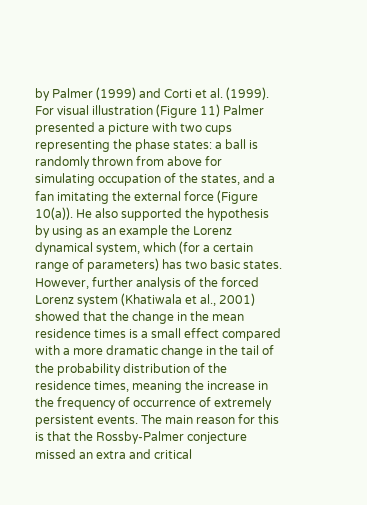by Palmer (1999) and Corti et al. (1999). For visual illustration (Figure 11) Palmer presented a picture with two cups representing the phase states: a ball is randomly thrown from above for simulating occupation of the states, and a fan imitating the external force (Figure 10(a)). He also supported the hypothesis by using as an example the Lorenz dynamical system, which (for a certain range of parameters) has two basic states. However, further analysis of the forced Lorenz system (Khatiwala et al., 2001) showed that the change in the mean residence times is a small effect compared with a more dramatic change in the tail of the probability distribution of the residence times, meaning the increase in the frequency of occurrence of extremely persistent events. The main reason for this is that the Rossby-Palmer conjecture missed an extra and critical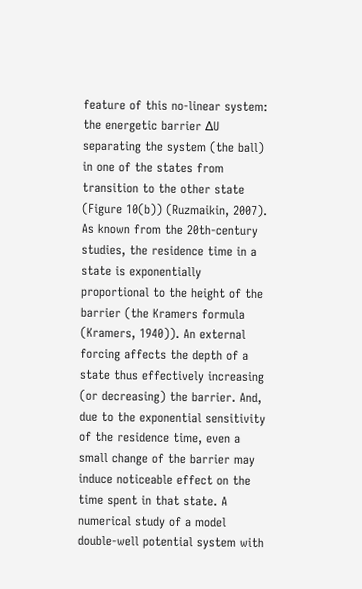feature of this no-linear system: the energetic barrier ∆U separating the system (the ball) in one of the states from transition to the other state (Figure 10(b)) (Ruzmaikin, 2007). As known from the 20th-century studies, the residence time in a state is exponentially proportional to the height of the barrier (the Kramers formula (Kramers, 1940)). An external forcing affects the depth of a state thus effectively increasing (or decreasing) the barrier. And, due to the exponential sensitivity of the residence time, even a small change of the barrier may induce noticeable effect on the time spent in that state. A numerical study of a model double-well potential system with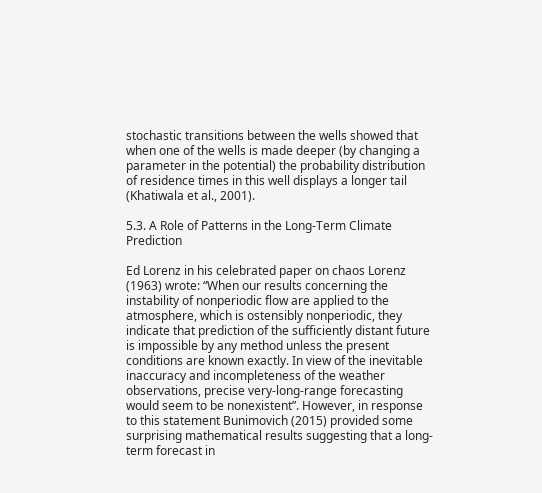stochastic transitions between the wells showed that when one of the wells is made deeper (by changing a parameter in the potential) the probability distribution of residence times in this well displays a longer tail (Khatiwala et al., 2001).

5.3. A Role of Patterns in the Long-Term Climate Prediction

Ed Lorenz in his celebrated paper on chaos Lorenz (1963) wrote: “When our results concerning the instability of nonperiodic flow are applied to the atmosphere, which is ostensibly nonperiodic, they indicate that prediction of the sufficiently distant future is impossible by any method unless the present conditions are known exactly. In view of the inevitable inaccuracy and incompleteness of the weather observations, precise very-long-range forecasting would seem to be nonexistent”. However, in response to this statement Bunimovich (2015) provided some surprising mathematical results suggesting that a long-term forecast in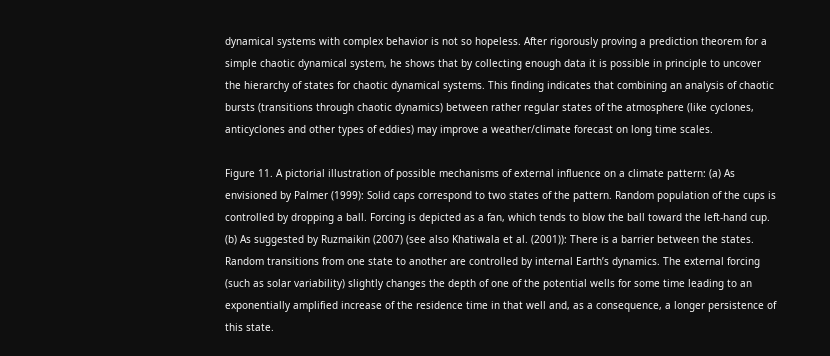dynamical systems with complex behavior is not so hopeless. After rigorously proving a prediction theorem for a simple chaotic dynamical system, he shows that by collecting enough data it is possible in principle to uncover the hierarchy of states for chaotic dynamical systems. This finding indicates that combining an analysis of chaotic bursts (transitions through chaotic dynamics) between rather regular states of the atmosphere (like cyclones, anticyclones and other types of eddies) may improve a weather/climate forecast on long time scales.

Figure 11. A pictorial illustration of possible mechanisms of external influence on a climate pattern: (a) As envisioned by Palmer (1999): Solid caps correspond to two states of the pattern. Random population of the cups is controlled by dropping a ball. Forcing is depicted as a fan, which tends to blow the ball toward the left-hand cup. (b) As suggested by Ruzmaikin (2007) (see also Khatiwala et al. (2001)): There is a barrier between the states. Random transitions from one state to another are controlled by internal Earth’s dynamics. The external forcing (such as solar variability) slightly changes the depth of one of the potential wells for some time leading to an exponentially amplified increase of the residence time in that well and, as a consequence, a longer persistence of this state.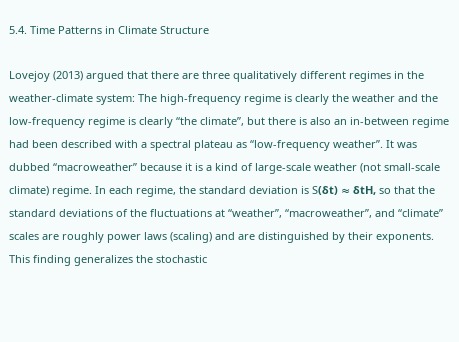5.4. Time Patterns in Climate Structure

Lovejoy (2013) argued that there are three qualitatively different regimes in the weather-climate system: The high-frequency regime is clearly the weather and the low-frequency regime is clearly “the climate”, but there is also an in-between regime had been described with a spectral plateau as “low-frequency weather”. It was dubbed “macroweather” because it is a kind of large-scale weather (not small-scale climate) regime. In each regime, the standard deviation is S(δt) ≈ δtH, so that the standard deviations of the fluctuations at “weather”, “macroweather”, and “climate” scales are roughly power laws (scaling) and are distinguished by their exponents. This finding generalizes the stochastic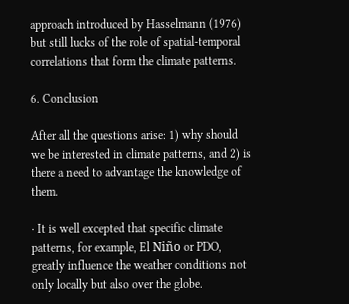approach introduced by Hasselmann (1976) but still lucks of the role of spatial-temporal correlations that form the climate patterns.

6. Conclusion

After all the questions arise: 1) why should we be interested in climate patterns, and 2) is there a need to advantage the knowledge of them.

· It is well excepted that specific climate patterns, for example, El Niño or PDO, greatly influence the weather conditions not only locally but also over the globe.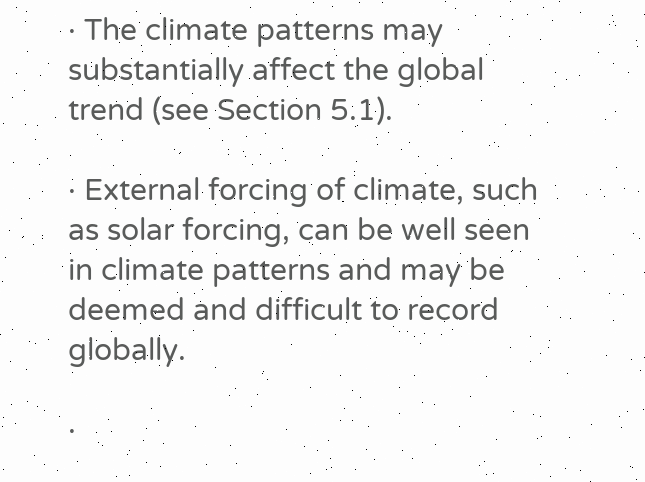· The climate patterns may substantially affect the global trend (see Section 5.1).

· External forcing of climate, such as solar forcing, can be well seen in climate patterns and may be deemed and difficult to record globally.

·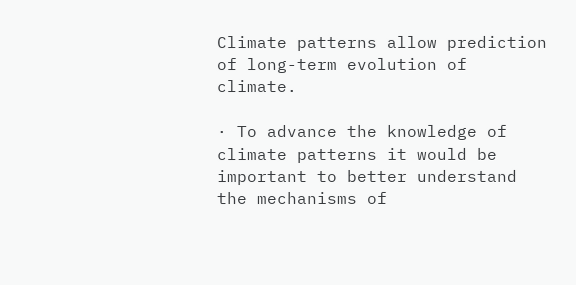Climate patterns allow prediction of long-term evolution of climate.

· To advance the knowledge of climate patterns it would be important to better understand the mechanisms of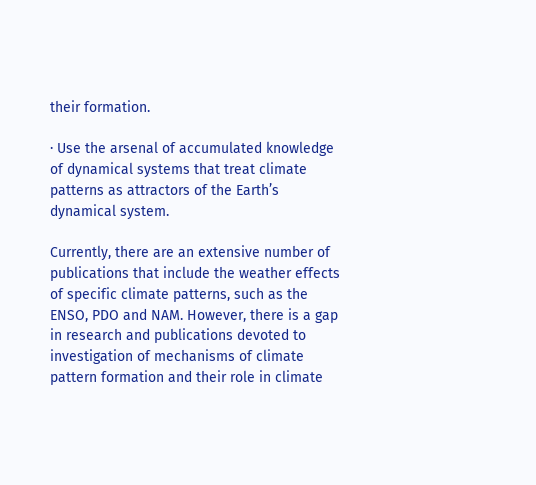their formation.

· Use the arsenal of accumulated knowledge of dynamical systems that treat climate patterns as attractors of the Earth’s dynamical system.

Currently, there are an extensive number of publications that include the weather effects of specific climate patterns, such as the ENSO, PDO and NAM. However, there is a gap in research and publications devoted to investigation of mechanisms of climate pattern formation and their role in climate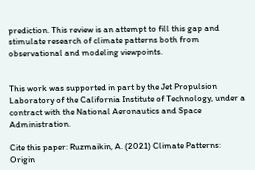prediction. This review is an attempt to fill this gap and stimulate research of climate patterns both from observational and modeling viewpoints.


This work was supported in part by the Jet Propulsion Laboratory of the California Institute of Technology, under a contract with the National Aeronautics and Space Administration.

Cite this paper: Ruzmaikin, A. (2021) Climate Patterns: Origin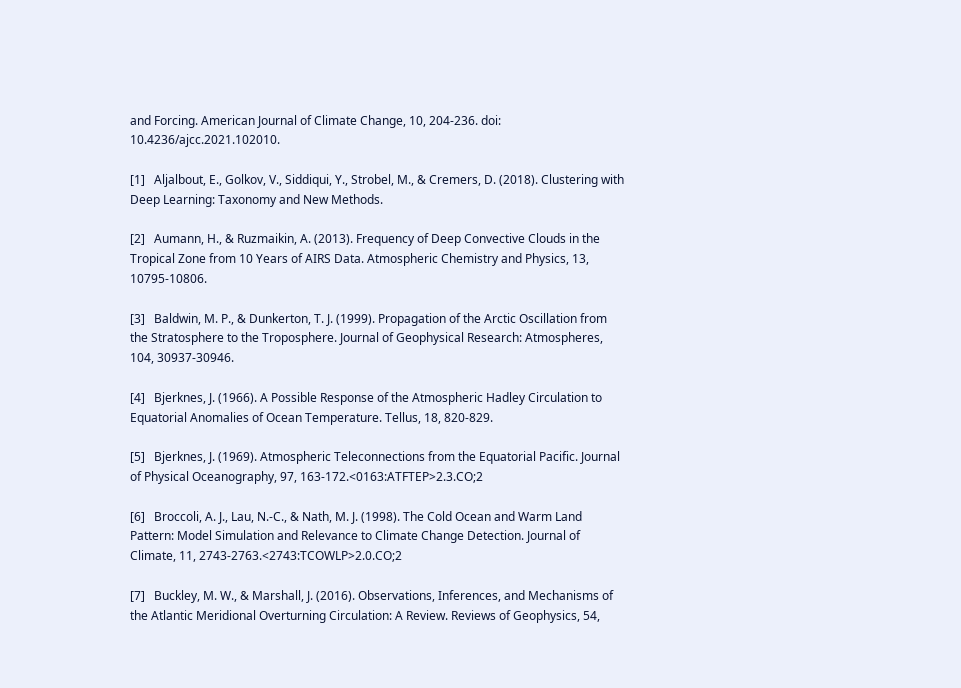and Forcing. American Journal of Climate Change, 10, 204-236. doi: 10.4236/ajcc.2021.102010.

[1]   Aljalbout, E., Golkov, V., Siddiqui, Y., Strobel, M., & Cremers, D. (2018). Clustering with Deep Learning: Taxonomy and New Methods.

[2]   Aumann, H., & Ruzmaikin, A. (2013). Frequency of Deep Convective Clouds in the Tropical Zone from 10 Years of AIRS Data. Atmospheric Chemistry and Physics, 13, 10795-10806.

[3]   Baldwin, M. P., & Dunkerton, T. J. (1999). Propagation of the Arctic Oscillation from the Stratosphere to the Troposphere. Journal of Geophysical Research: Atmospheres, 104, 30937-30946.

[4]   Bjerknes, J. (1966). A Possible Response of the Atmospheric Hadley Circulation to Equatorial Anomalies of Ocean Temperature. Tellus, 18, 820-829.

[5]   Bjerknes, J. (1969). Atmospheric Teleconnections from the Equatorial Pacific. Journal of Physical Oceanography, 97, 163-172.<0163:ATFTEP>2.3.CO;2

[6]   Broccoli, A. J., Lau, N.-C., & Nath, M. J. (1998). The Cold Ocean and Warm Land Pattern: Model Simulation and Relevance to Climate Change Detection. Journal of Climate, 11, 2743-2763.<2743:TCOWLP>2.0.CO;2

[7]   Buckley, M. W., & Marshall, J. (2016). Observations, Inferences, and Mechanisms of the Atlantic Meridional Overturning Circulation: A Review. Reviews of Geophysics, 54,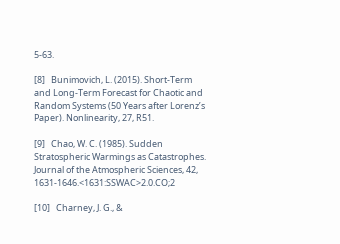5-63.

[8]   Bunimovich, L. (2015). Short-Term and Long-Term Forecast for Chaotic and Random Systems (50 Years after Lorenz’s Paper). Nonlinearity, 27, R51.

[9]   Chao, W. C. (1985). Sudden Stratospheric Warmings as Catastrophes. Journal of the Atmospheric Sciences, 42, 1631-1646.<1631:SSWAC>2.0.CO;2

[10]   Charney, J. G., &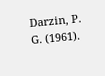Darzin, P. G. (1961).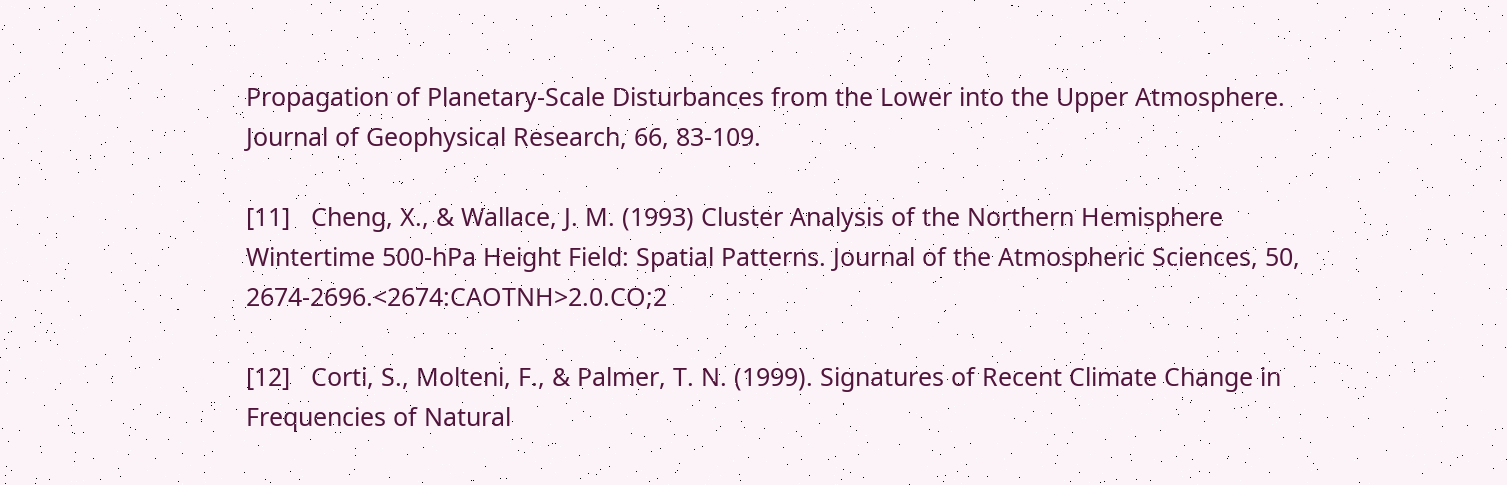Propagation of Planetary-Scale Disturbances from the Lower into the Upper Atmosphere. Journal of Geophysical Research, 66, 83-109.

[11]   Cheng, X., & Wallace, J. M. (1993) Cluster Analysis of the Northern Hemisphere Wintertime 500-hPa Height Field: Spatial Patterns. Journal of the Atmospheric Sciences, 50, 2674-2696.<2674:CAOTNH>2.0.CO;2

[12]   Corti, S., Molteni, F., & Palmer, T. N. (1999). Signatures of Recent Climate Change in Frequencies of Natural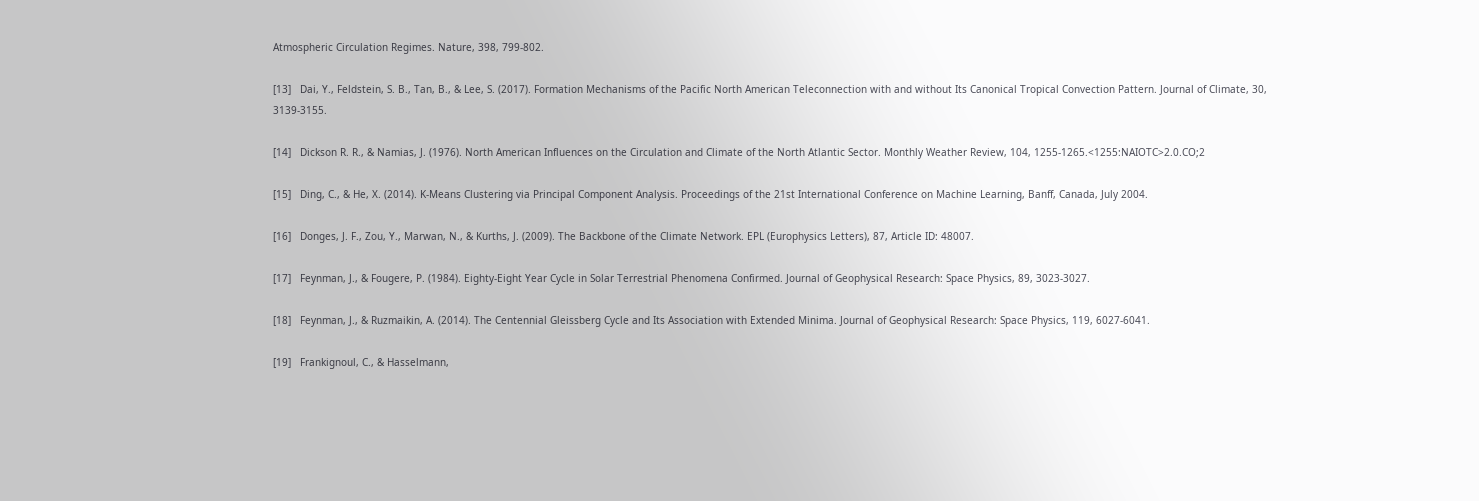Atmospheric Circulation Regimes. Nature, 398, 799-802.

[13]   Dai, Y., Feldstein, S. B., Tan, B., & Lee, S. (2017). Formation Mechanisms of the Pacific North American Teleconnection with and without Its Canonical Tropical Convection Pattern. Journal of Climate, 30, 3139-3155.

[14]   Dickson R. R., & Namias, J. (1976). North American Influences on the Circulation and Climate of the North Atlantic Sector. Monthly Weather Review, 104, 1255-1265.<1255:NAIOTC>2.0.CO;2

[15]   Ding, C., & He, X. (2014). K-Means Clustering via Principal Component Analysis. Proceedings of the 21st International Conference on Machine Learning, Banff, Canada, July 2004.

[16]   Donges, J. F., Zou, Y., Marwan, N., & Kurths, J. (2009). The Backbone of the Climate Network. EPL (Europhysics Letters), 87, Article ID: 48007.

[17]   Feynman, J., & Fougere, P. (1984). Eighty-Eight Year Cycle in Solar Terrestrial Phenomena Confirmed. Journal of Geophysical Research: Space Physics, 89, 3023-3027.

[18]   Feynman, J., & Ruzmaikin, A. (2014). The Centennial Gleissberg Cycle and Its Association with Extended Minima. Journal of Geophysical Research: Space Physics, 119, 6027-6041.

[19]   Frankignoul, C., & Hasselmann,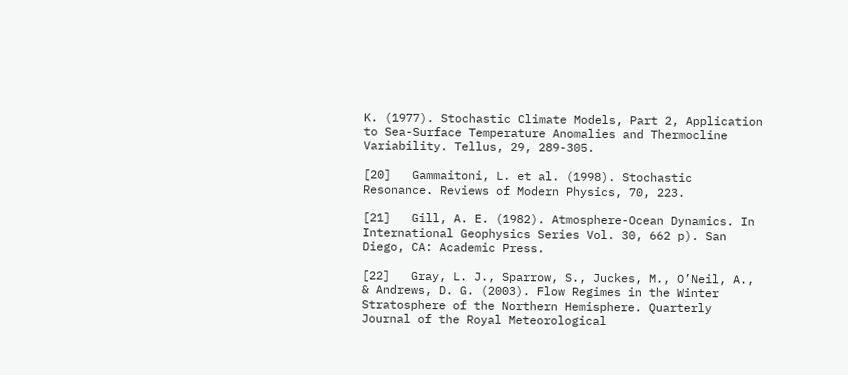K. (1977). Stochastic Climate Models, Part 2, Application to Sea-Surface Temperature Anomalies and Thermocline Variability. Tellus, 29, 289-305.

[20]   Gammaitoni, L. et al. (1998). Stochastic Resonance. Reviews of Modern Physics, 70, 223.

[21]   Gill, A. E. (1982). Atmosphere-Ocean Dynamics. In International Geophysics Series Vol. 30, 662 p). San Diego, CA: Academic Press.

[22]   Gray, L. J., Sparrow, S., Juckes, M., O’Neil, A., & Andrews, D. G. (2003). Flow Regimes in the Winter Stratosphere of the Northern Hemisphere. Quarterly Journal of the Royal Meteorological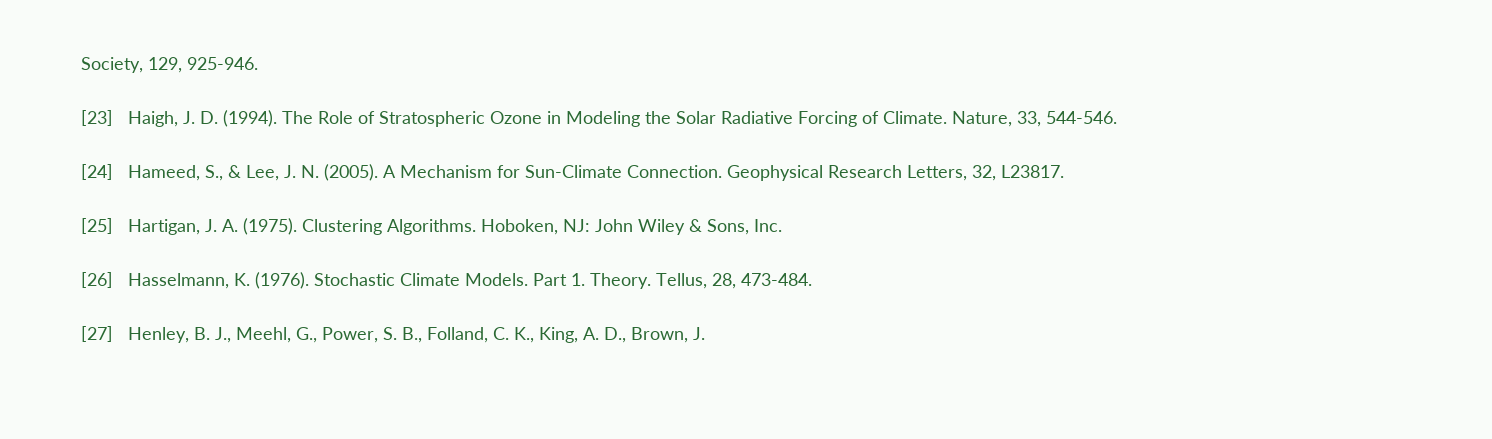Society, 129, 925-946.

[23]   Haigh, J. D. (1994). The Role of Stratospheric Ozone in Modeling the Solar Radiative Forcing of Climate. Nature, 33, 544-546.

[24]   Hameed, S., & Lee, J. N. (2005). A Mechanism for Sun-Climate Connection. Geophysical Research Letters, 32, L23817.

[25]   Hartigan, J. A. (1975). Clustering Algorithms. Hoboken, NJ: John Wiley & Sons, Inc.

[26]   Hasselmann, K. (1976). Stochastic Climate Models. Part 1. Theory. Tellus, 28, 473-484.

[27]   Henley, B. J., Meehl, G., Power, S. B., Folland, C. K., King, A. D., Brown, J.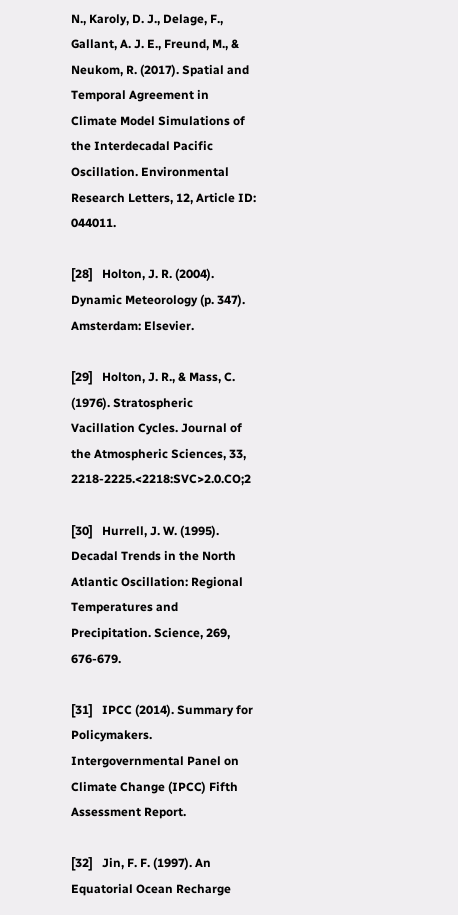N., Karoly, D. J., Delage, F., Gallant, A. J. E., Freund, M., & Neukom, R. (2017). Spatial and Temporal Agreement in Climate Model Simulations of the Interdecadal Pacific Oscillation. Environmental Research Letters, 12, Article ID: 044011.

[28]   Holton, J. R. (2004). Dynamic Meteorology (p. 347). Amsterdam: Elsevier.

[29]   Holton, J. R., & Mass, C. (1976). Stratospheric Vacillation Cycles. Journal of the Atmospheric Sciences, 33, 2218-2225.<2218:SVC>2.0.CO;2

[30]   Hurrell, J. W. (1995). Decadal Trends in the North Atlantic Oscillation: Regional Temperatures and Precipitation. Science, 269, 676-679.

[31]   IPCC (2014). Summary for Policymakers. Intergovernmental Panel on Climate Change (IPCC) Fifth Assessment Report.

[32]   Jin, F. F. (1997). An Equatorial Ocean Recharge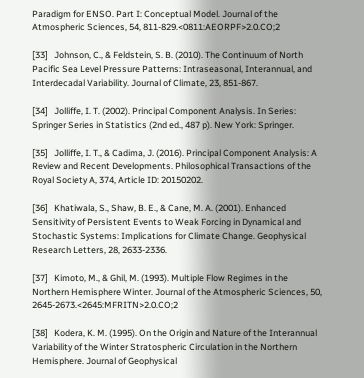Paradigm for ENSO. Part I: Conceptual Model. Journal of the Atmospheric Sciences, 54, 811-829.<0811:AEORPF>2.0.CO;2

[33]   Johnson, C., & Feldstein, S. B. (2010). The Continuum of North Pacific Sea Level Pressure Patterns: Intraseasonal, Interannual, and Interdecadal Variability. Journal of Climate, 23, 851-867.

[34]   Jolliffe, I. T. (2002). Principal Component Analysis. In Series: Springer Series in Statistics (2nd ed., 487 p). New York: Springer.

[35]   Jolliffe, I. T., & Cadima, J. (2016). Principal Component Analysis: A Review and Recent Developments. Philosophical Transactions of the Royal Society A, 374, Article ID: 20150202.

[36]   Khatiwala, S., Shaw, B. E., & Cane, M. A. (2001). Enhanced Sensitivity of Persistent Events to Weak Forcing in Dynamical and Stochastic Systems: Implications for Climate Change. Geophysical Research Letters, 28, 2633-2336.

[37]   Kimoto, M., & Ghil, M. (1993). Multiple Flow Regimes in the Northern Hemisphere Winter. Journal of the Atmospheric Sciences, 50, 2645-2673.<2645:MFRITN>2.0.CO;2

[38]   Kodera, K. M. (1995). On the Origin and Nature of the Interannual Variability of the Winter Stratospheric Circulation in the Northern Hemisphere. Journal of Geophysical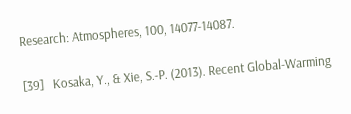Research: Atmospheres, 100, 14077-14087.

[39]   Kosaka, Y., & Xie, S.-P. (2013). Recent Global-Warming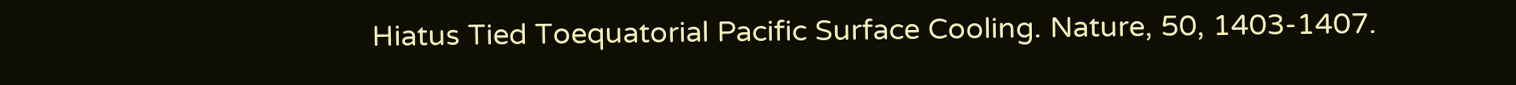Hiatus Tied Toequatorial Pacific Surface Cooling. Nature, 50, 1403-1407.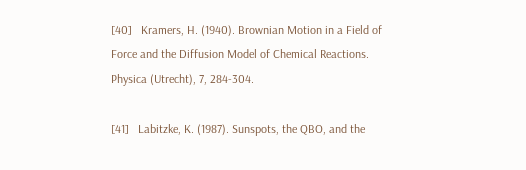[40]   Kramers, H. (1940). Brownian Motion in a Field of Force and the Diffusion Model of Chemical Reactions. Physica (Utrecht), 7, 284-304.

[41]   Labitzke, K. (1987). Sunspots, the QBO, and the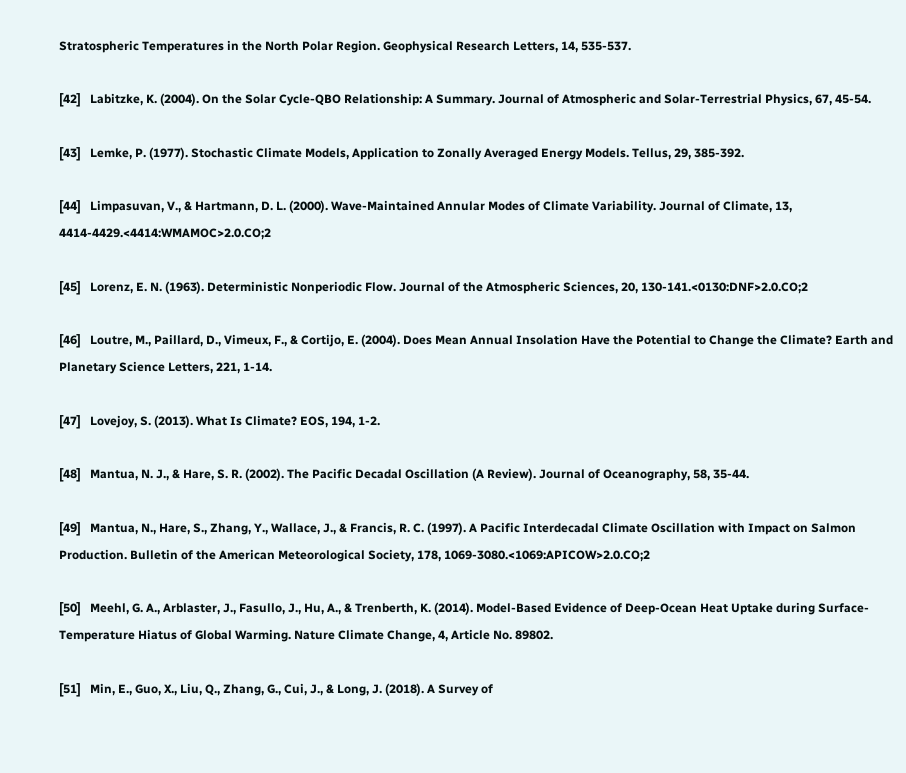Stratospheric Temperatures in the North Polar Region. Geophysical Research Letters, 14, 535-537.

[42]   Labitzke, K. (2004). On the Solar Cycle-QBO Relationship: A Summary. Journal of Atmospheric and Solar-Terrestrial Physics, 67, 45-54.

[43]   Lemke, P. (1977). Stochastic Climate Models, Application to Zonally Averaged Energy Models. Tellus, 29, 385-392.

[44]   Limpasuvan, V., & Hartmann, D. L. (2000). Wave-Maintained Annular Modes of Climate Variability. Journal of Climate, 13, 4414-4429.<4414:WMAMOC>2.0.CO;2

[45]   Lorenz, E. N. (1963). Deterministic Nonperiodic Flow. Journal of the Atmospheric Sciences, 20, 130-141.<0130:DNF>2.0.CO;2

[46]   Loutre, M., Paillard, D., Vimeux, F., & Cortijo, E. (2004). Does Mean Annual Insolation Have the Potential to Change the Climate? Earth and Planetary Science Letters, 221, 1-14.

[47]   Lovejoy, S. (2013). What Is Climate? EOS, 194, 1-2.

[48]   Mantua, N. J., & Hare, S. R. (2002). The Pacific Decadal Oscillation (A Review). Journal of Oceanography, 58, 35-44.

[49]   Mantua, N., Hare, S., Zhang, Y., Wallace, J., & Francis, R. C. (1997). A Pacific Interdecadal Climate Oscillation with Impact on Salmon Production. Bulletin of the American Meteorological Society, 178, 1069-3080.<1069:APICOW>2.0.CO;2

[50]   Meehl, G. A., Arblaster, J., Fasullo, J., Hu, A., & Trenberth, K. (2014). Model-Based Evidence of Deep-Ocean Heat Uptake during Surface-Temperature Hiatus of Global Warming. Nature Climate Change, 4, Article No. 89802.

[51]   Min, E., Guo, X., Liu, Q., Zhang, G., Cui, J., & Long, J. (2018). A Survey of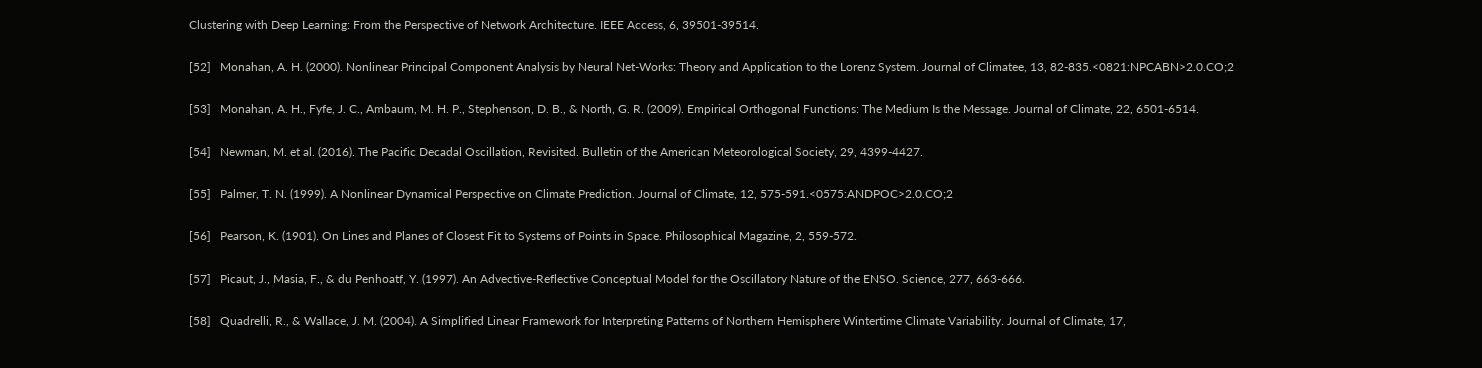Clustering with Deep Learning: From the Perspective of Network Architecture. IEEE Access, 6, 39501-39514.

[52]   Monahan, A. H. (2000). Nonlinear Principal Component Analysis by Neural Net-Works: Theory and Application to the Lorenz System. Journal of Climatee, 13, 82-835.<0821:NPCABN>2.0.CO;2

[53]   Monahan, A. H., Fyfe, J. C., Ambaum, M. H. P., Stephenson, D. B., & North, G. R. (2009). Empirical Orthogonal Functions: The Medium Is the Message. Journal of Climate, 22, 6501-6514.

[54]   Newman, M. et al. (2016). The Pacific Decadal Oscillation, Revisited. Bulletin of the American Meteorological Society, 29, 4399-4427.

[55]   Palmer, T. N. (1999). A Nonlinear Dynamical Perspective on Climate Prediction. Journal of Climate, 12, 575-591.<0575:ANDPOC>2.0.CO;2

[56]   Pearson, K. (1901). On Lines and Planes of Closest Fit to Systems of Points in Space. Philosophical Magazine, 2, 559-572.

[57]   Picaut, J., Masia, F., & du Penhoatf, Y. (1997). An Advective-Reflective Conceptual Model for the Oscillatory Nature of the ENSO. Science, 277, 663-666.

[58]   Quadrelli, R., & Wallace, J. M. (2004). A Simplified Linear Framework for Interpreting Patterns of Northern Hemisphere Wintertime Climate Variability. Journal of Climate, 17,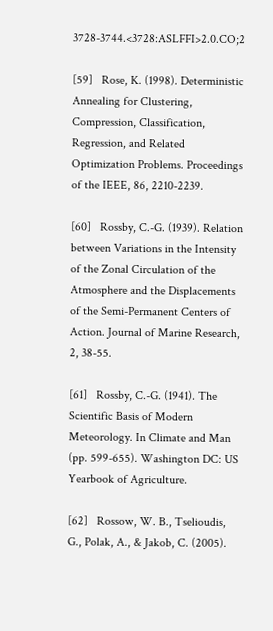3728-3744.<3728:ASLFFI>2.0.CO;2

[59]   Rose, K. (1998). Deterministic Annealing for Clustering, Compression, Classification, Regression, and Related Optimization Problems. Proceedings of the IEEE, 86, 2210-2239.

[60]   Rossby, C.-G. (1939). Relation between Variations in the Intensity of the Zonal Circulation of the Atmosphere and the Displacements of the Semi-Permanent Centers of Action. Journal of Marine Research, 2, 38-55.

[61]   Rossby, C.-G. (1941). The Scientific Basis of Modern Meteorology. In Climate and Man (pp. 599-655). Washington DC: US Yearbook of Agriculture.

[62]   Rossow, W. B., Tselioudis, G., Polak, A., & Jakob, C. (2005).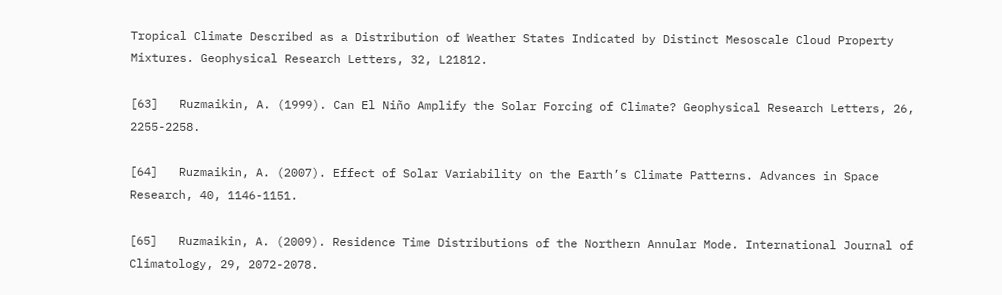Tropical Climate Described as a Distribution of Weather States Indicated by Distinct Mesoscale Cloud Property Mixtures. Geophysical Research Letters, 32, L21812.

[63]   Ruzmaikin, A. (1999). Can El Niño Amplify the Solar Forcing of Climate? Geophysical Research Letters, 26, 2255-2258.

[64]   Ruzmaikin, A. (2007). Effect of Solar Variability on the Earth’s Climate Patterns. Advances in Space Research, 40, 1146-1151.

[65]   Ruzmaikin, A. (2009). Residence Time Distributions of the Northern Annular Mode. International Journal of Climatology, 29, 2072-2078.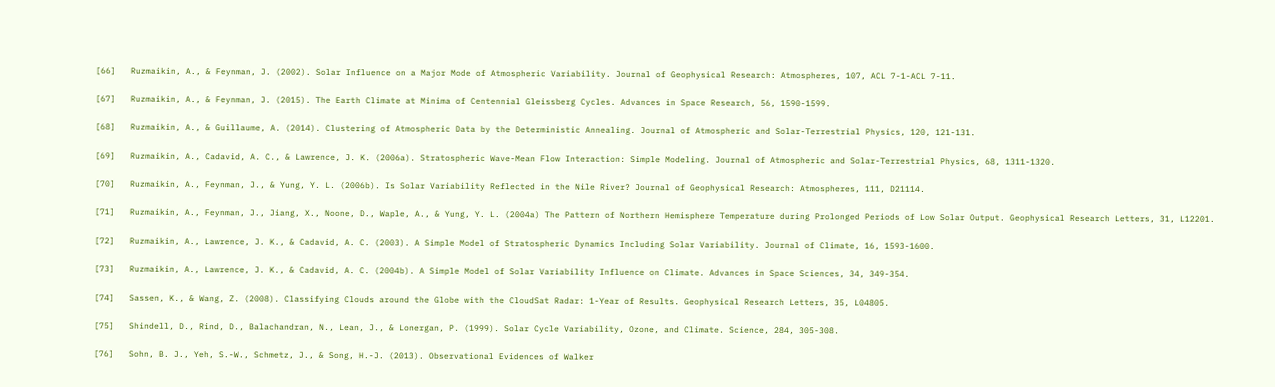[66]   Ruzmaikin, A., & Feynman, J. (2002). Solar Influence on a Major Mode of Atmospheric Variability. Journal of Geophysical Research: Atmospheres, 107, ACL 7-1-ACL 7-11.

[67]   Ruzmaikin, A., & Feynman, J. (2015). The Earth Climate at Minima of Centennial Gleissberg Cycles. Advances in Space Research, 56, 1590-1599.

[68]   Ruzmaikin, A., & Guillaume, A. (2014). Clustering of Atmospheric Data by the Deterministic Annealing. Journal of Atmospheric and Solar-Terrestrial Physics, 120, 121-131.

[69]   Ruzmaikin, A., Cadavid, A. C., & Lawrence, J. K. (2006a). Stratospheric Wave-Mean Flow Interaction: Simple Modeling. Journal of Atmospheric and Solar-Terrestrial Physics, 68, 1311-1320.

[70]   Ruzmaikin, A., Feynman, J., & Yung, Y. L. (2006b). Is Solar Variability Reflected in the Nile River? Journal of Geophysical Research: Atmospheres, 111, D21114.

[71]   Ruzmaikin, A., Feynman, J., Jiang, X., Noone, D., Waple, A., & Yung, Y. L. (2004a) The Pattern of Northern Hemisphere Temperature during Prolonged Periods of Low Solar Output. Geophysical Research Letters, 31, L12201.

[72]   Ruzmaikin, A., Lawrence, J. K., & Cadavid, A. C. (2003). A Simple Model of Stratospheric Dynamics Including Solar Variability. Journal of Climate, 16, 1593-1600.

[73]   Ruzmaikin, A., Lawrence, J. K., & Cadavid, A. C. (2004b). A Simple Model of Solar Variability Influence on Climate. Advances in Space Sciences, 34, 349-354.

[74]   Sassen, K., & Wang, Z. (2008). Classifying Clouds around the Globe with the CloudSat Radar: 1-Year of Results. Geophysical Research Letters, 35, L04805.

[75]   Shindell, D., Rind, D., Balachandran, N., Lean, J., & Lonergan, P. (1999). Solar Cycle Variability, Ozone, and Climate. Science, 284, 305-308.

[76]   Sohn, B. J., Yeh, S.-W., Schmetz, J., & Song, H.-J. (2013). Observational Evidences of Walker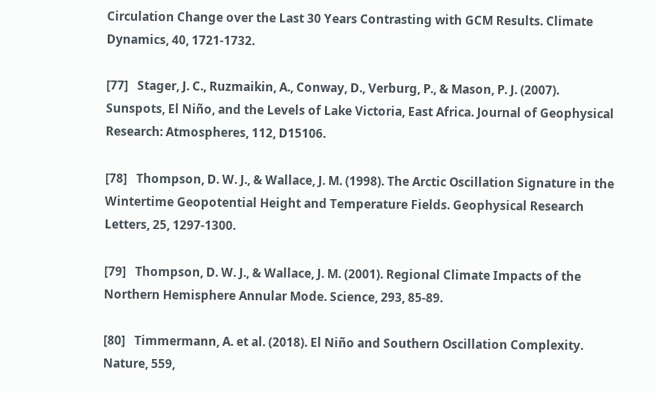Circulation Change over the Last 30 Years Contrasting with GCM Results. Climate Dynamics, 40, 1721-1732.

[77]   Stager, J. C., Ruzmaikin, A., Conway, D., Verburg, P., & Mason, P. J. (2007). Sunspots, El Niño, and the Levels of Lake Victoria, East Africa. Journal of Geophysical Research: Atmospheres, 112, D15106.

[78]   Thompson, D. W. J., & Wallace, J. M. (1998). The Arctic Oscillation Signature in the Wintertime Geopotential Height and Temperature Fields. Geophysical Research Letters, 25, 1297-1300.

[79]   Thompson, D. W. J., & Wallace, J. M. (2001). Regional Climate Impacts of the Northern Hemisphere Annular Mode. Science, 293, 85-89.

[80]   Timmermann, A. et al. (2018). El Niño and Southern Oscillation Complexity. Nature, 559,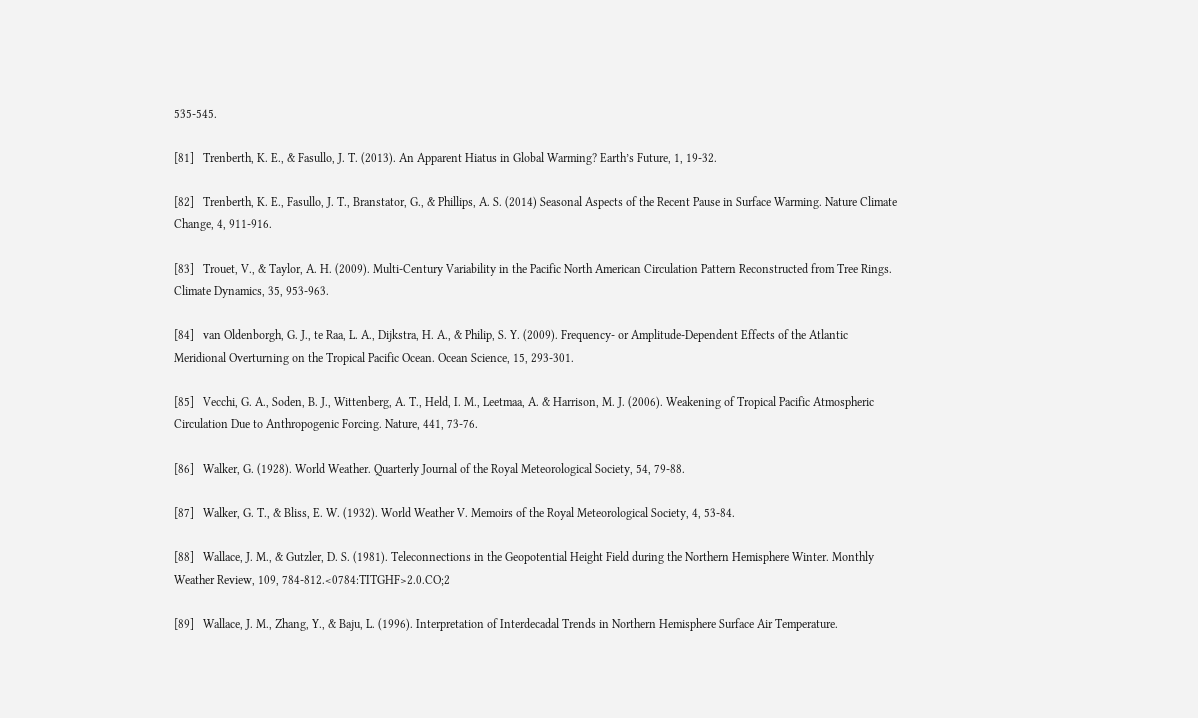535-545.

[81]   Trenberth, K. E., & Fasullo, J. T. (2013). An Apparent Hiatus in Global Warming? Earth’s Future, 1, 19-32.

[82]   Trenberth, K. E., Fasullo, J. T., Branstator, G., & Phillips, A. S. (2014) Seasonal Aspects of the Recent Pause in Surface Warming. Nature Climate Change, 4, 911-916.

[83]   Trouet, V., & Taylor, A. H. (2009). Multi-Century Variability in the Pacific North American Circulation Pattern Reconstructed from Tree Rings. Climate Dynamics, 35, 953-963.

[84]   van Oldenborgh, G. J., te Raa, L. A., Dijkstra, H. A., & Philip, S. Y. (2009). Frequency- or Amplitude-Dependent Effects of the Atlantic Meridional Overturning on the Tropical Pacific Ocean. Ocean Science, 15, 293-301.

[85]   Vecchi, G. A., Soden, B. J., Wittenberg, A. T., Held, I. M., Leetmaa, A. & Harrison, M. J. (2006). Weakening of Tropical Pacific Atmospheric Circulation Due to Anthropogenic Forcing. Nature, 441, 73-76.

[86]   Walker, G. (1928). World Weather. Quarterly Journal of the Royal Meteorological Society, 54, 79-88.

[87]   Walker, G. T., & Bliss, E. W. (1932). World Weather V. Memoirs of the Royal Meteorological Society, 4, 53-84.

[88]   Wallace, J. M., & Gutzler, D. S. (1981). Teleconnections in the Geopotential Height Field during the Northern Hemisphere Winter. Monthly Weather Review, 109, 784-812.<0784:TITGHF>2.0.CO;2

[89]   Wallace, J. M., Zhang, Y., & Baju, L. (1996). Interpretation of Interdecadal Trends in Northern Hemisphere Surface Air Temperature.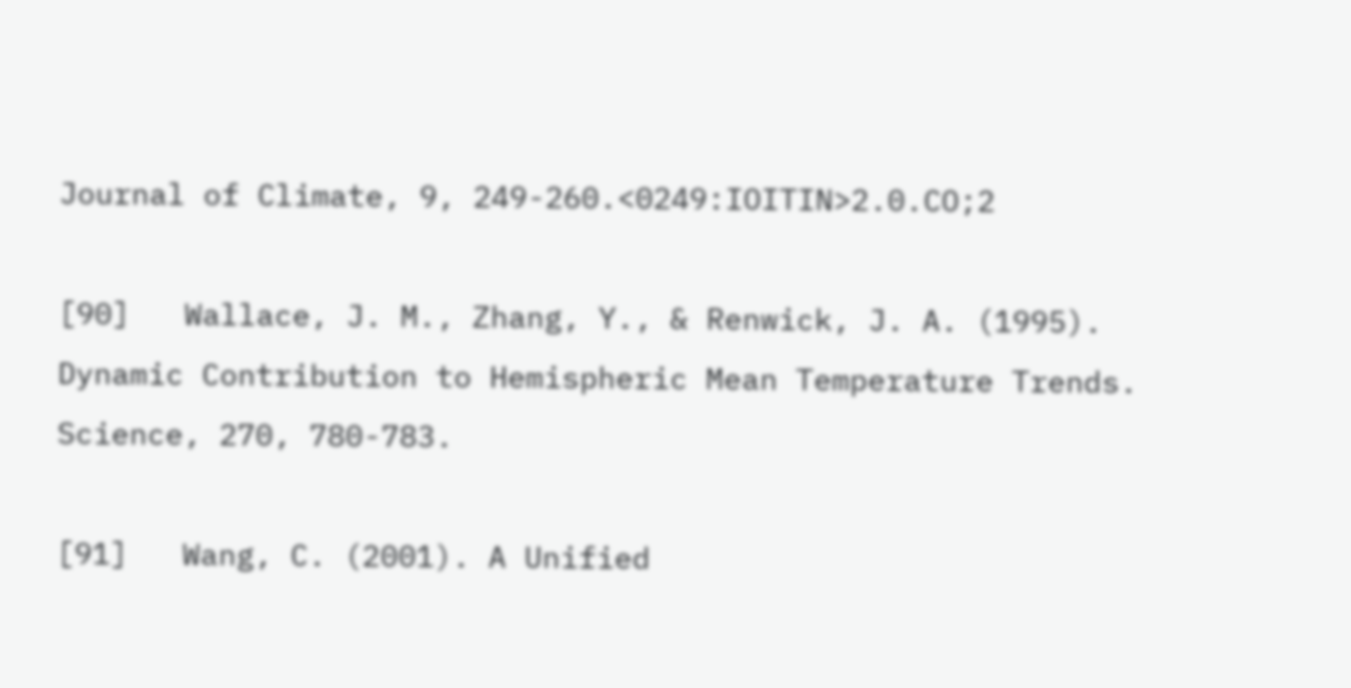Journal of Climate, 9, 249-260.<0249:IOITIN>2.0.CO;2

[90]   Wallace, J. M., Zhang, Y., & Renwick, J. A. (1995). Dynamic Contribution to Hemispheric Mean Temperature Trends. Science, 270, 780-783.

[91]   Wang, C. (2001). A Unified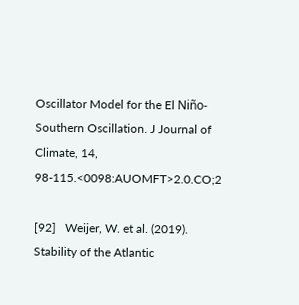Oscillator Model for the El Niño-Southern Oscillation. J Journal of Climate, 14, 98-115.<0098:AUOMFT>2.0.CO;2

[92]   Weijer, W. et al. (2019). Stability of the Atlantic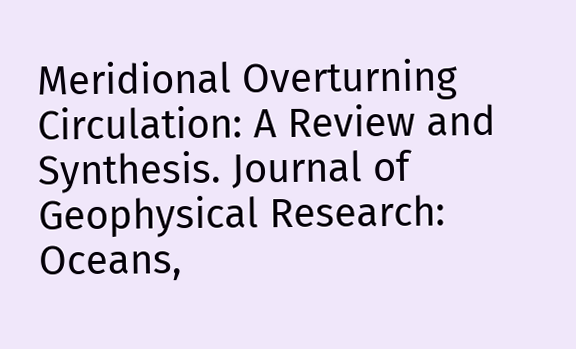Meridional Overturning Circulation: A Review and Synthesis. Journal of Geophysical Research: Oceans,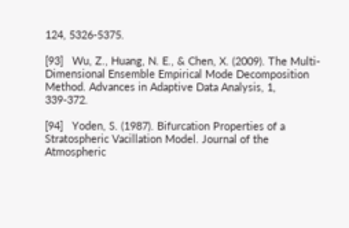124, 5326-5375.

[93]   Wu, Z., Huang, N. E., & Chen, X. (2009). The Multi-Dimensional Ensemble Empirical Mode Decomposition Method. Advances in Adaptive Data Analysis, 1, 339-372.

[94]   Yoden, S. (1987). Bifurcation Properties of a Stratospheric Vacillation Model. Journal of the Atmospheric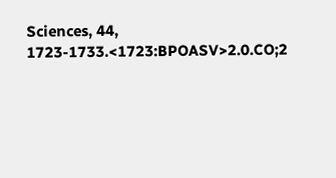Sciences, 44, 1723-1733.<1723:BPOASV>2.0.CO;2